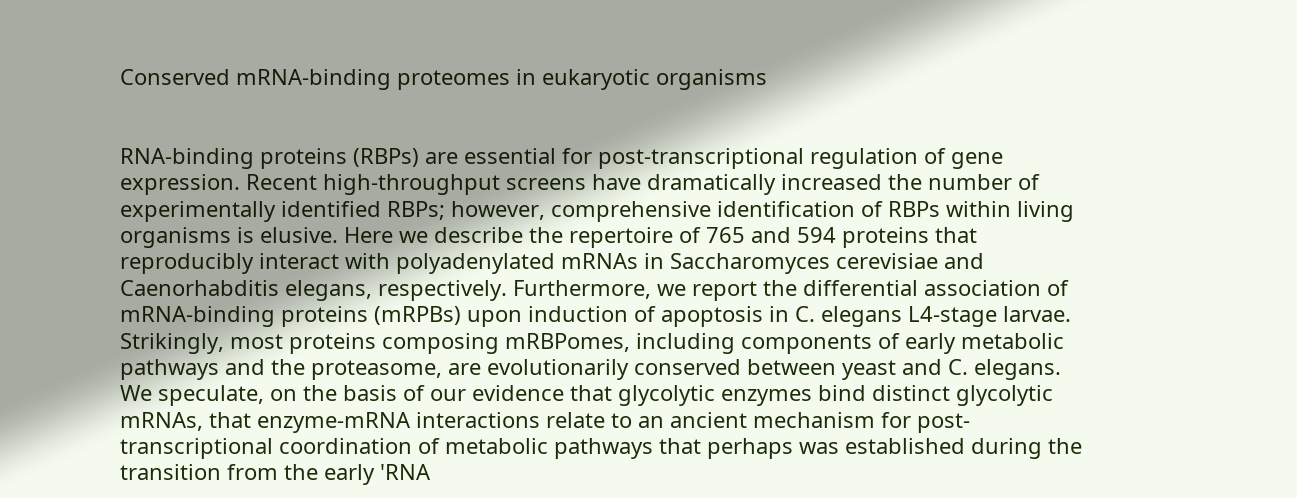Conserved mRNA-binding proteomes in eukaryotic organisms


RNA-binding proteins (RBPs) are essential for post-transcriptional regulation of gene expression. Recent high-throughput screens have dramatically increased the number of experimentally identified RBPs; however, comprehensive identification of RBPs within living organisms is elusive. Here we describe the repertoire of 765 and 594 proteins that reproducibly interact with polyadenylated mRNAs in Saccharomyces cerevisiae and Caenorhabditis elegans, respectively. Furthermore, we report the differential association of mRNA-binding proteins (mRPBs) upon induction of apoptosis in C. elegans L4-stage larvae. Strikingly, most proteins composing mRBPomes, including components of early metabolic pathways and the proteasome, are evolutionarily conserved between yeast and C. elegans. We speculate, on the basis of our evidence that glycolytic enzymes bind distinct glycolytic mRNAs, that enzyme-mRNA interactions relate to an ancient mechanism for post-transcriptional coordination of metabolic pathways that perhaps was established during the transition from the early 'RNA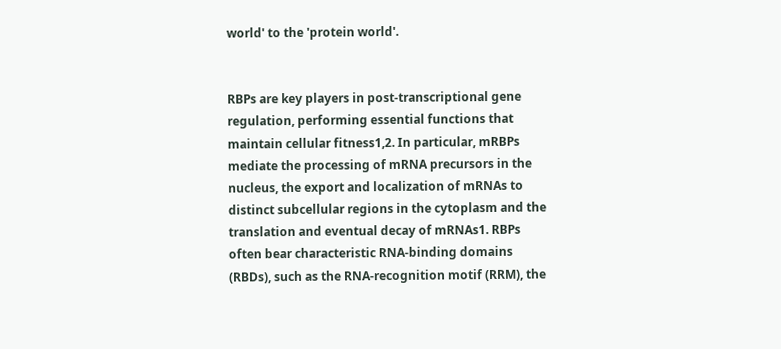world' to the 'protein world'.


RBPs are key players in post-transcriptional gene regulation, performing essential functions that maintain cellular fitness1,2. In particular, mRBPs mediate the processing of mRNA precursors in the nucleus, the export and localization of mRNAs to distinct subcellular regions in the cytoplasm and the translation and eventual decay of mRNAs1. RBPs often bear characteristic RNA-binding domains (RBDs), such as the RNA-recognition motif (RRM), the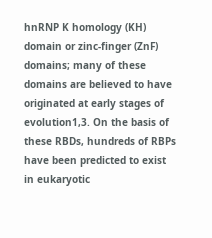hnRNP K homology (KH) domain or zinc-finger (ZnF) domains; many of these domains are believed to have originated at early stages of evolution1,3. On the basis of these RBDs, hundreds of RBPs have been predicted to exist in eukaryotic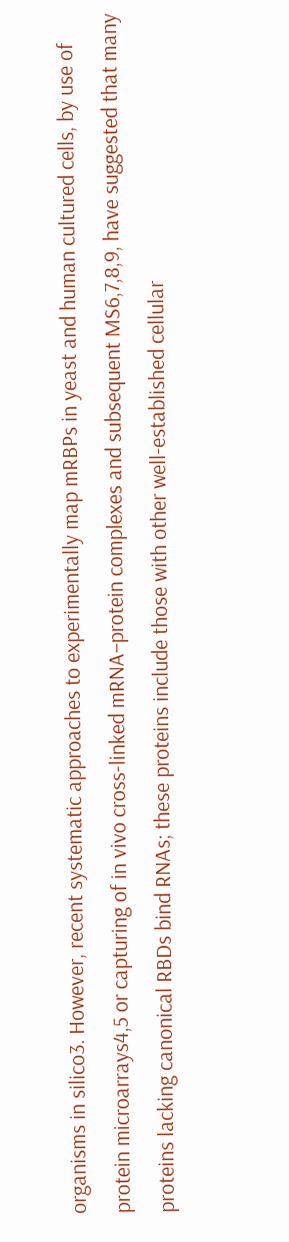organisms in silico3. However, recent systematic approaches to experimentally map mRBPs in yeast and human cultured cells, by use of protein microarrays4,5 or capturing of in vivo cross-linked mRNA–protein complexes and subsequent MS6,7,8,9, have suggested that many proteins lacking canonical RBDs bind RNAs; these proteins include those with other well-established cellular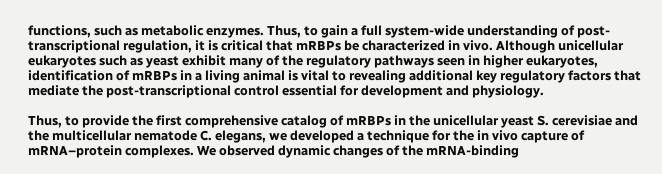functions, such as metabolic enzymes. Thus, to gain a full system-wide understanding of post-transcriptional regulation, it is critical that mRBPs be characterized in vivo. Although unicellular eukaryotes such as yeast exhibit many of the regulatory pathways seen in higher eukaryotes, identification of mRBPs in a living animal is vital to revealing additional key regulatory factors that mediate the post-transcriptional control essential for development and physiology.

Thus, to provide the first comprehensive catalog of mRBPs in the unicellular yeast S. cerevisiae and the multicellular nematode C. elegans, we developed a technique for the in vivo capture of mRNA–protein complexes. We observed dynamic changes of the mRNA-binding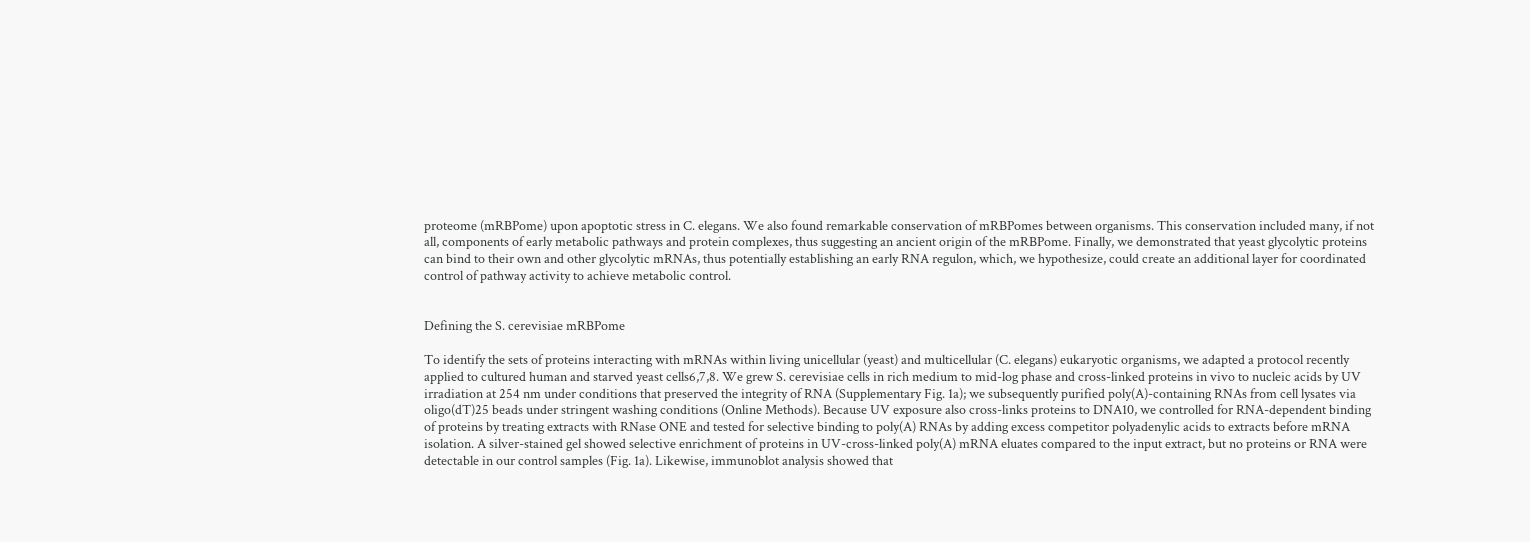proteome (mRBPome) upon apoptotic stress in C. elegans. We also found remarkable conservation of mRBPomes between organisms. This conservation included many, if not all, components of early metabolic pathways and protein complexes, thus suggesting an ancient origin of the mRBPome. Finally, we demonstrated that yeast glycolytic proteins can bind to their own and other glycolytic mRNAs, thus potentially establishing an early RNA regulon, which, we hypothesize, could create an additional layer for coordinated control of pathway activity to achieve metabolic control.


Defining the S. cerevisiae mRBPome

To identify the sets of proteins interacting with mRNAs within living unicellular (yeast) and multicellular (C. elegans) eukaryotic organisms, we adapted a protocol recently applied to cultured human and starved yeast cells6,7,8. We grew S. cerevisiae cells in rich medium to mid-log phase and cross-linked proteins in vivo to nucleic acids by UV irradiation at 254 nm under conditions that preserved the integrity of RNA (Supplementary Fig. 1a); we subsequently purified poly(A)-containing RNAs from cell lysates via oligo(dT)25 beads under stringent washing conditions (Online Methods). Because UV exposure also cross-links proteins to DNA10, we controlled for RNA-dependent binding of proteins by treating extracts with RNase ONE and tested for selective binding to poly(A) RNAs by adding excess competitor polyadenylic acids to extracts before mRNA isolation. A silver-stained gel showed selective enrichment of proteins in UV-cross-linked poly(A) mRNA eluates compared to the input extract, but no proteins or RNA were detectable in our control samples (Fig. 1a). Likewise, immunoblot analysis showed that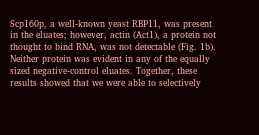Scp160p, a well-known yeast RBP11, was present in the eluates; however, actin (Act1), a protein not thought to bind RNA, was not detectable (Fig. 1b). Neither protein was evident in any of the equally sized negative-control eluates. Together, these results showed that we were able to selectively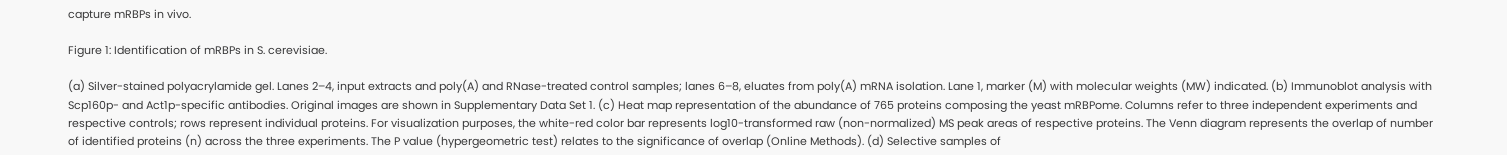capture mRBPs in vivo.

Figure 1: Identification of mRBPs in S. cerevisiae.

(a) Silver-stained polyacrylamide gel. Lanes 2–4, input extracts and poly(A) and RNase-treated control samples; lanes 6–8, eluates from poly(A) mRNA isolation. Lane 1, marker (M) with molecular weights (MW) indicated. (b) Immunoblot analysis with Scp160p- and Act1p-specific antibodies. Original images are shown in Supplementary Data Set 1. (c) Heat map representation of the abundance of 765 proteins composing the yeast mRBPome. Columns refer to three independent experiments and respective controls; rows represent individual proteins. For visualization purposes, the white-red color bar represents log10-transformed raw (non-normalized) MS peak areas of respective proteins. The Venn diagram represents the overlap of number of identified proteins (n) across the three experiments. The P value (hypergeometric test) relates to the significance of overlap (Online Methods). (d) Selective samples of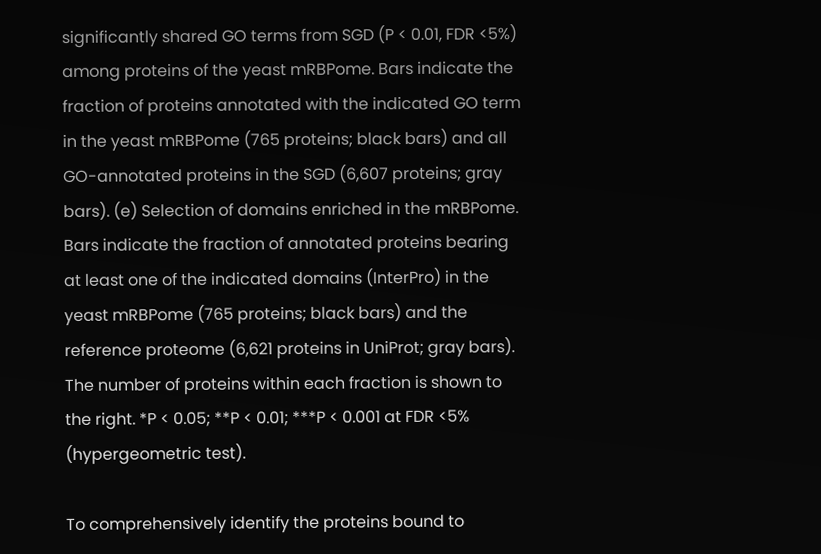significantly shared GO terms from SGD (P < 0.01, FDR <5%) among proteins of the yeast mRBPome. Bars indicate the fraction of proteins annotated with the indicated GO term in the yeast mRBPome (765 proteins; black bars) and all GO-annotated proteins in the SGD (6,607 proteins; gray bars). (e) Selection of domains enriched in the mRBPome. Bars indicate the fraction of annotated proteins bearing at least one of the indicated domains (InterPro) in the yeast mRBPome (765 proteins; black bars) and the reference proteome (6,621 proteins in UniProt; gray bars). The number of proteins within each fraction is shown to the right. *P < 0.05; **P < 0.01; ***P < 0.001 at FDR <5% (hypergeometric test).

To comprehensively identify the proteins bound to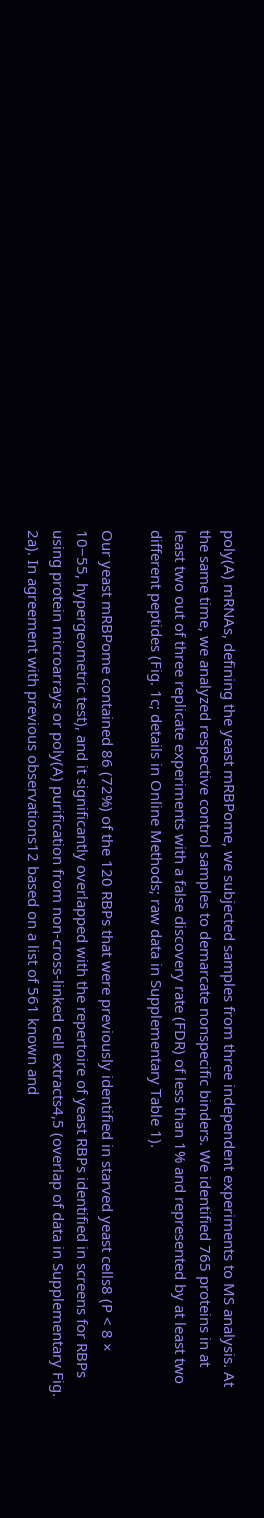poly(A) mRNAs, defining the yeast mRBPome, we subjected samples from three independent experiments to MS analysis. At the same time, we analyzed respective control samples to demarcate nonspecific binders. We identified 765 proteins in at least two out of three replicate experiments with a false discovery rate (FDR) of less than 1% and represented by at least two different peptides (Fig. 1c; details in Online Methods; raw data in Supplementary Table 1).

Our yeast mRBPome contained 86 (72%) of the 120 RBPs that were previously identified in starved yeast cells8 (P < 8 × 10−55, hypergeometric test), and it significantly overlapped with the repertoire of yeast RBPs identified in screens for RBPs using protein microarrays or poly(A) purification from non-cross-linked cell extracts4,5 (overlap of data in Supplementary Fig. 2a). In agreement with previous observations12 based on a list of 561 known and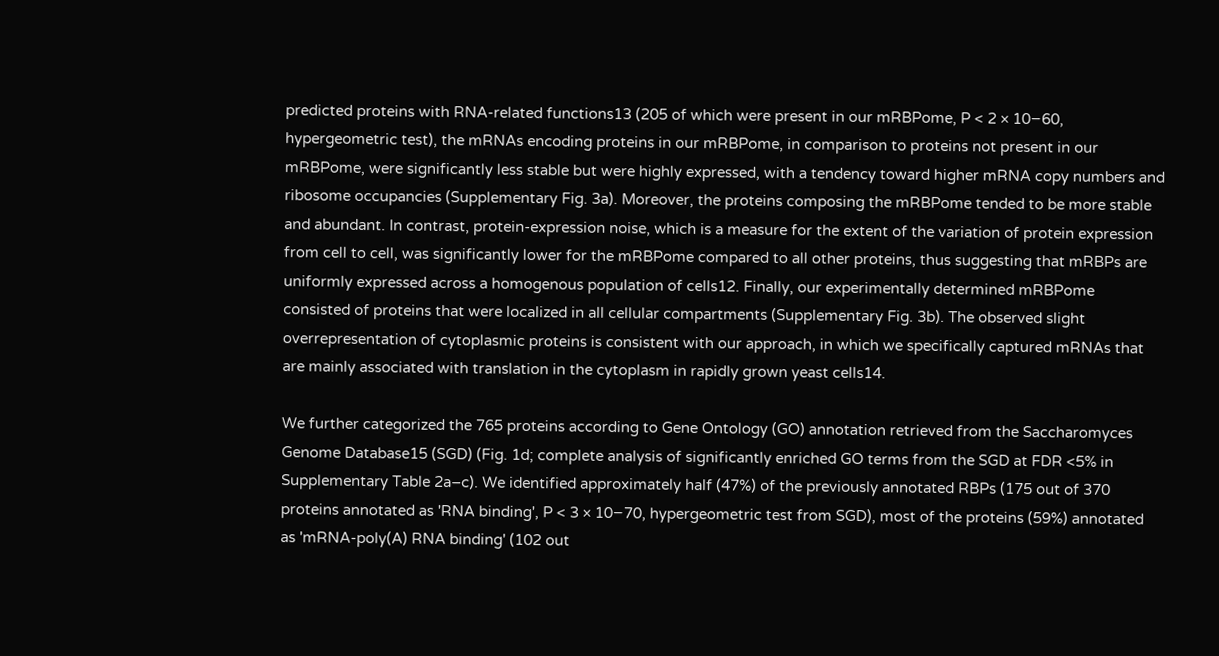predicted proteins with RNA-related functions13 (205 of which were present in our mRBPome, P < 2 × 10−60, hypergeometric test), the mRNAs encoding proteins in our mRBPome, in comparison to proteins not present in our mRBPome, were significantly less stable but were highly expressed, with a tendency toward higher mRNA copy numbers and ribosome occupancies (Supplementary Fig. 3a). Moreover, the proteins composing the mRBPome tended to be more stable and abundant. In contrast, protein-expression noise, which is a measure for the extent of the variation of protein expression from cell to cell, was significantly lower for the mRBPome compared to all other proteins, thus suggesting that mRBPs are uniformly expressed across a homogenous population of cells12. Finally, our experimentally determined mRBPome consisted of proteins that were localized in all cellular compartments (Supplementary Fig. 3b). The observed slight overrepresentation of cytoplasmic proteins is consistent with our approach, in which we specifically captured mRNAs that are mainly associated with translation in the cytoplasm in rapidly grown yeast cells14.

We further categorized the 765 proteins according to Gene Ontology (GO) annotation retrieved from the Saccharomyces Genome Database15 (SGD) (Fig. 1d; complete analysis of significantly enriched GO terms from the SGD at FDR <5% in Supplementary Table 2a–c). We identified approximately half (47%) of the previously annotated RBPs (175 out of 370 proteins annotated as 'RNA binding', P < 3 × 10−70, hypergeometric test from SGD), most of the proteins (59%) annotated as 'mRNA-poly(A) RNA binding' (102 out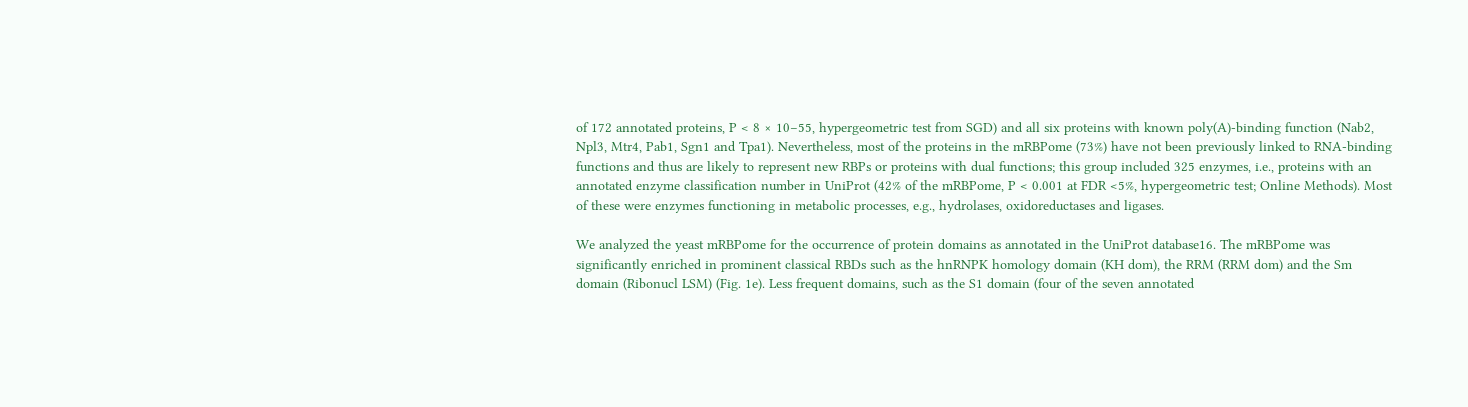of 172 annotated proteins, P < 8 × 10−55, hypergeometric test from SGD) and all six proteins with known poly(A)-binding function (Nab2, Npl3, Mtr4, Pab1, Sgn1 and Tpa1). Nevertheless, most of the proteins in the mRBPome (73%) have not been previously linked to RNA-binding functions and thus are likely to represent new RBPs or proteins with dual functions; this group included 325 enzymes, i.e., proteins with an annotated enzyme classification number in UniProt (42% of the mRBPome, P < 0.001 at FDR <5%, hypergeometric test; Online Methods). Most of these were enzymes functioning in metabolic processes, e.g., hydrolases, oxidoreductases and ligases.

We analyzed the yeast mRBPome for the occurrence of protein domains as annotated in the UniProt database16. The mRBPome was significantly enriched in prominent classical RBDs such as the hnRNPK homology domain (KH dom), the RRM (RRM dom) and the Sm domain (Ribonucl LSM) (Fig. 1e). Less frequent domains, such as the S1 domain (four of the seven annotated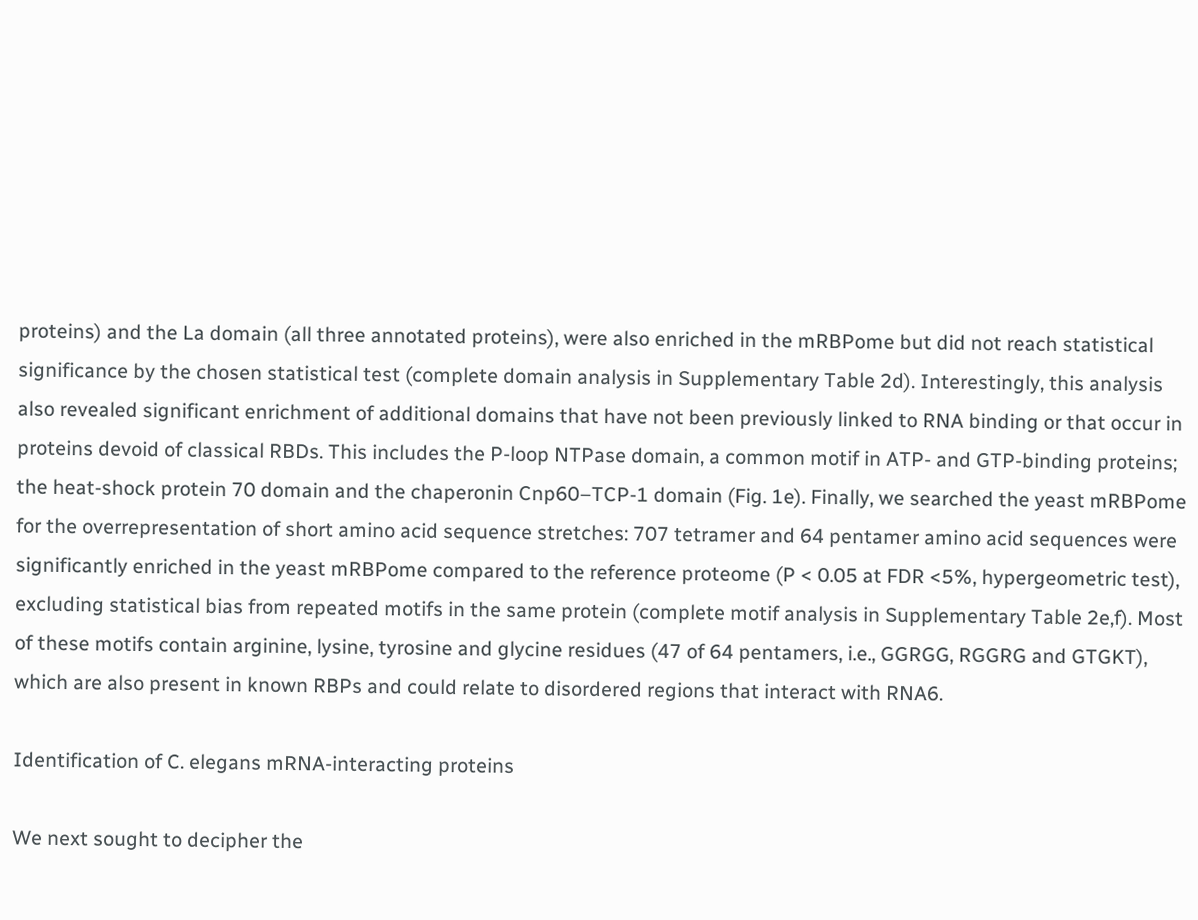proteins) and the La domain (all three annotated proteins), were also enriched in the mRBPome but did not reach statistical significance by the chosen statistical test (complete domain analysis in Supplementary Table 2d). Interestingly, this analysis also revealed significant enrichment of additional domains that have not been previously linked to RNA binding or that occur in proteins devoid of classical RBDs. This includes the P-loop NTPase domain, a common motif in ATP- and GTP-binding proteins; the heat-shock protein 70 domain and the chaperonin Cnp60–TCP-1 domain (Fig. 1e). Finally, we searched the yeast mRBPome for the overrepresentation of short amino acid sequence stretches: 707 tetramer and 64 pentamer amino acid sequences were significantly enriched in the yeast mRBPome compared to the reference proteome (P < 0.05 at FDR <5%, hypergeometric test), excluding statistical bias from repeated motifs in the same protein (complete motif analysis in Supplementary Table 2e,f). Most of these motifs contain arginine, lysine, tyrosine and glycine residues (47 of 64 pentamers, i.e., GGRGG, RGGRG and GTGKT), which are also present in known RBPs and could relate to disordered regions that interact with RNA6.

Identification of C. elegans mRNA-interacting proteins

We next sought to decipher the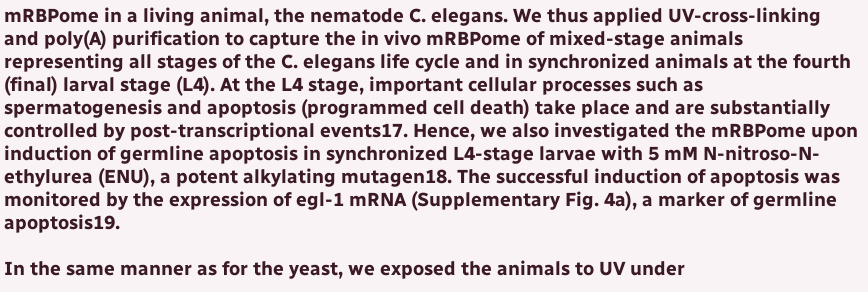mRBPome in a living animal, the nematode C. elegans. We thus applied UV-cross-linking and poly(A) purification to capture the in vivo mRBPome of mixed-stage animals representing all stages of the C. elegans life cycle and in synchronized animals at the fourth (final) larval stage (L4). At the L4 stage, important cellular processes such as spermatogenesis and apoptosis (programmed cell death) take place and are substantially controlled by post-transcriptional events17. Hence, we also investigated the mRBPome upon induction of germline apoptosis in synchronized L4-stage larvae with 5 mM N-nitroso-N-ethylurea (ENU), a potent alkylating mutagen18. The successful induction of apoptosis was monitored by the expression of egl-1 mRNA (Supplementary Fig. 4a), a marker of germline apoptosis19.

In the same manner as for the yeast, we exposed the animals to UV under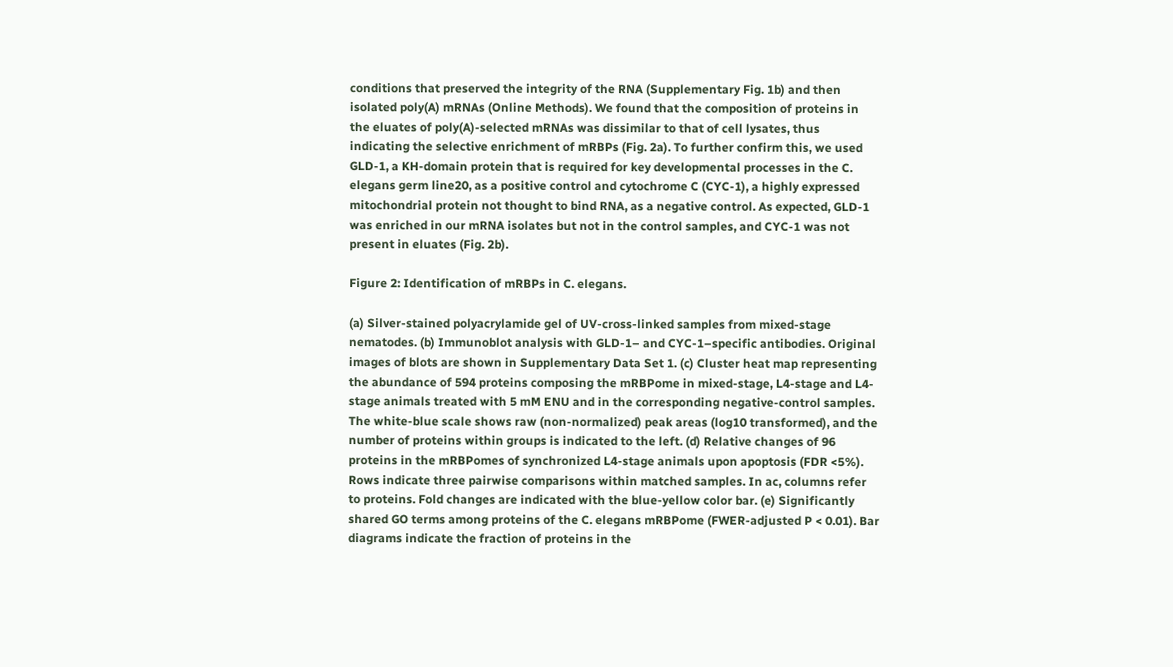conditions that preserved the integrity of the RNA (Supplementary Fig. 1b) and then isolated poly(A) mRNAs (Online Methods). We found that the composition of proteins in the eluates of poly(A)-selected mRNAs was dissimilar to that of cell lysates, thus indicating the selective enrichment of mRBPs (Fig. 2a). To further confirm this, we used GLD-1, a KH-domain protein that is required for key developmental processes in the C. elegans germ line20, as a positive control and cytochrome C (CYC-1), a highly expressed mitochondrial protein not thought to bind RNA, as a negative control. As expected, GLD-1 was enriched in our mRNA isolates but not in the control samples, and CYC-1 was not present in eluates (Fig. 2b).

Figure 2: Identification of mRBPs in C. elegans.

(a) Silver-stained polyacrylamide gel of UV-cross-linked samples from mixed-stage nematodes. (b) Immunoblot analysis with GLD-1– and CYC-1–specific antibodies. Original images of blots are shown in Supplementary Data Set 1. (c) Cluster heat map representing the abundance of 594 proteins composing the mRBPome in mixed-stage, L4-stage and L4-stage animals treated with 5 mM ENU and in the corresponding negative-control samples. The white-blue scale shows raw (non-normalized) peak areas (log10 transformed), and the number of proteins within groups is indicated to the left. (d) Relative changes of 96 proteins in the mRBPomes of synchronized L4-stage animals upon apoptosis (FDR <5%). Rows indicate three pairwise comparisons within matched samples. In ac, columns refer to proteins. Fold changes are indicated with the blue-yellow color bar. (e) Significantly shared GO terms among proteins of the C. elegans mRBPome (FWER-adjusted P < 0.01). Bar diagrams indicate the fraction of proteins in the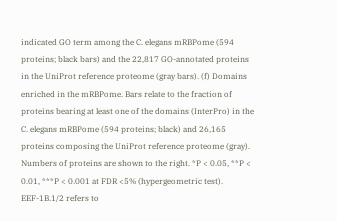indicated GO term among the C. elegans mRBPome (594 proteins; black bars) and the 22,817 GO-annotated proteins in the UniProt reference proteome (gray bars). (f) Domains enriched in the mRBPome. Bars relate to the fraction of proteins bearing at least one of the domains (InterPro) in the C. elegans mRBPome (594 proteins; black) and 26,165 proteins composing the UniProt reference proteome (gray). Numbers of proteins are shown to the right. *P < 0.05, **P < 0.01, ***P < 0.001 at FDR <5% (hypergeometric test). EEF-1B.1/2 refers to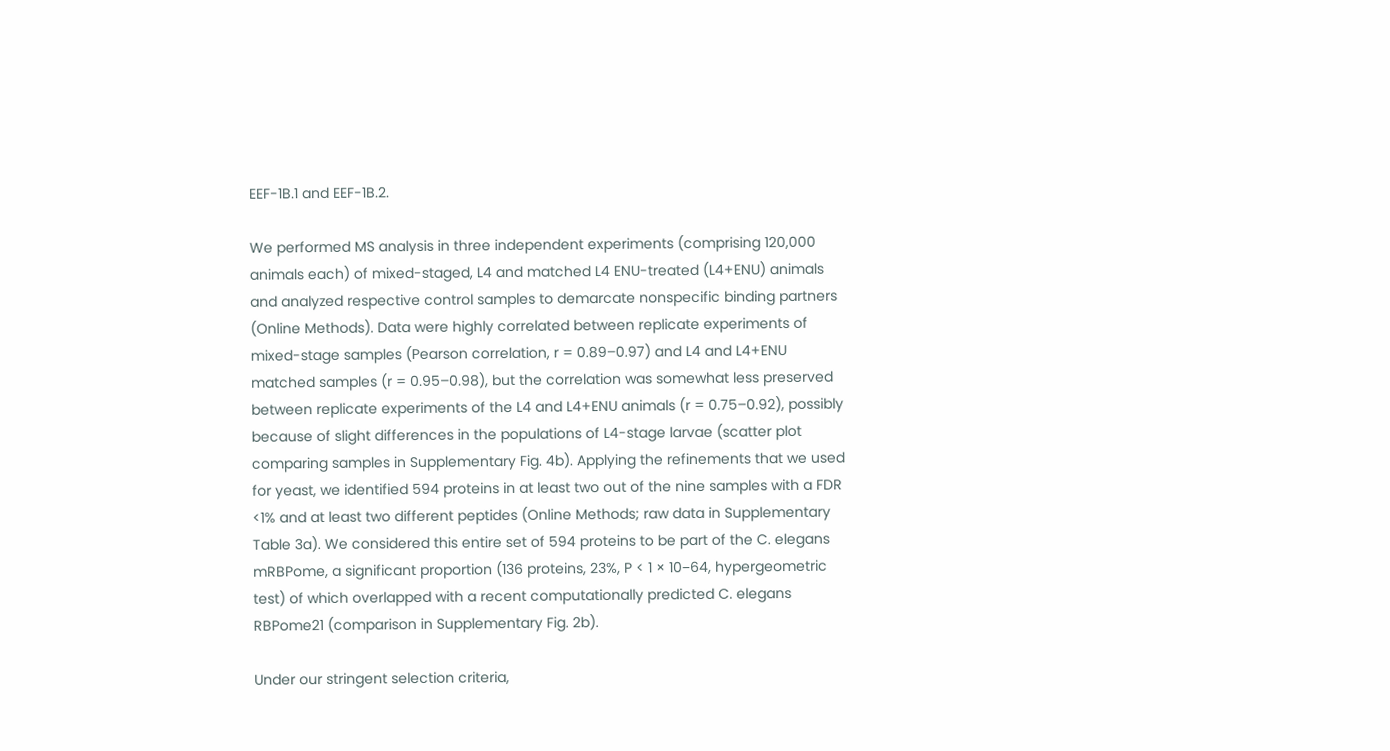EEF-1B.1 and EEF-1B.2.

We performed MS analysis in three independent experiments (comprising 120,000 animals each) of mixed-staged, L4 and matched L4 ENU-treated (L4+ENU) animals and analyzed respective control samples to demarcate nonspecific binding partners (Online Methods). Data were highly correlated between replicate experiments of mixed-stage samples (Pearson correlation, r = 0.89–0.97) and L4 and L4+ENU matched samples (r = 0.95–0.98), but the correlation was somewhat less preserved between replicate experiments of the L4 and L4+ENU animals (r = 0.75–0.92), possibly because of slight differences in the populations of L4-stage larvae (scatter plot comparing samples in Supplementary Fig. 4b). Applying the refinements that we used for yeast, we identified 594 proteins in at least two out of the nine samples with a FDR <1% and at least two different peptides (Online Methods; raw data in Supplementary Table 3a). We considered this entire set of 594 proteins to be part of the C. elegans mRBPome, a significant proportion (136 proteins, 23%, P < 1 × 10−64, hypergeometric test) of which overlapped with a recent computationally predicted C. elegans RBPome21 (comparison in Supplementary Fig. 2b).

Under our stringent selection criteria,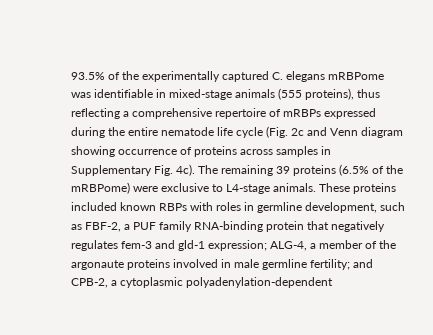93.5% of the experimentally captured C. elegans mRBPome was identifiable in mixed-stage animals (555 proteins), thus reflecting a comprehensive repertoire of mRBPs expressed during the entire nematode life cycle (Fig. 2c and Venn diagram showing occurrence of proteins across samples in Supplementary Fig. 4c). The remaining 39 proteins (6.5% of the mRBPome) were exclusive to L4-stage animals. These proteins included known RBPs with roles in germline development, such as FBF-2, a PUF family RNA-binding protein that negatively regulates fem-3 and gld-1 expression; ALG-4, a member of the argonaute proteins involved in male germline fertility; and CPB-2, a cytoplasmic polyadenylation-dependent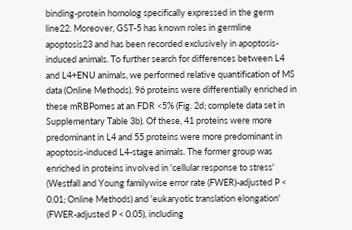binding-protein homolog specifically expressed in the germ line22. Moreover, GST-5 has known roles in germline apoptosis23 and has been recorded exclusively in apoptosis-induced animals. To further search for differences between L4 and L4+ENU animals, we performed relative quantification of MS data (Online Methods). 96 proteins were differentially enriched in these mRBPomes at an FDR <5% (Fig. 2d; complete data set in Supplementary Table 3b). Of these, 41 proteins were more predominant in L4 and 55 proteins were more predominant in apoptosis-induced L4-stage animals. The former group was enriched in proteins involved in 'cellular response to stress' (Westfall and Young familywise error rate (FWER)-adjusted P < 0.01; Online Methods) and 'eukaryotic translation elongation' (FWER-adjusted P < 0.05), including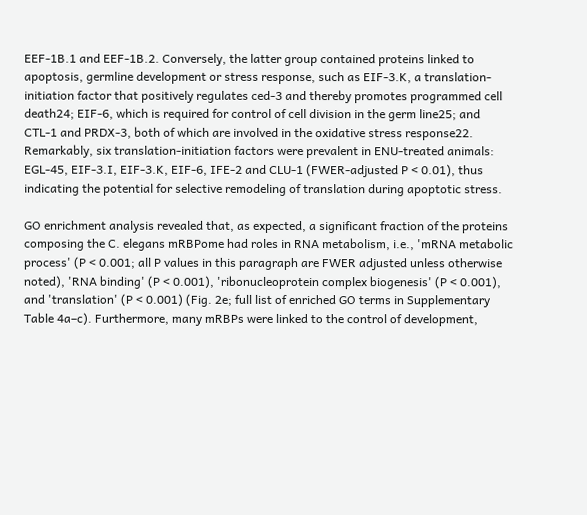EEF-1B.1 and EEF-1B.2. Conversely, the latter group contained proteins linked to apoptosis, germline development or stress response, such as EIF-3.K, a translation-initiation factor that positively regulates ced-3 and thereby promotes programmed cell death24; EIF-6, which is required for control of cell division in the germ line25; and CTL-1 and PRDX-3, both of which are involved in the oxidative stress response22. Remarkably, six translation-initiation factors were prevalent in ENU-treated animals: EGL-45, EIF-3.I, EIF-3.K, EIF-6, IFE-2 and CLU-1 (FWER-adjusted P < 0.01), thus indicating the potential for selective remodeling of translation during apoptotic stress.

GO enrichment analysis revealed that, as expected, a significant fraction of the proteins composing the C. elegans mRBPome had roles in RNA metabolism, i.e., 'mRNA metabolic process' (P < 0.001; all P values in this paragraph are FWER adjusted unless otherwise noted), 'RNA binding' (P < 0.001), 'ribonucleoprotein complex biogenesis' (P < 0.001), and 'translation' (P < 0.001) (Fig. 2e; full list of enriched GO terms in Supplementary Table 4a–c). Furthermore, many mRBPs were linked to the control of development,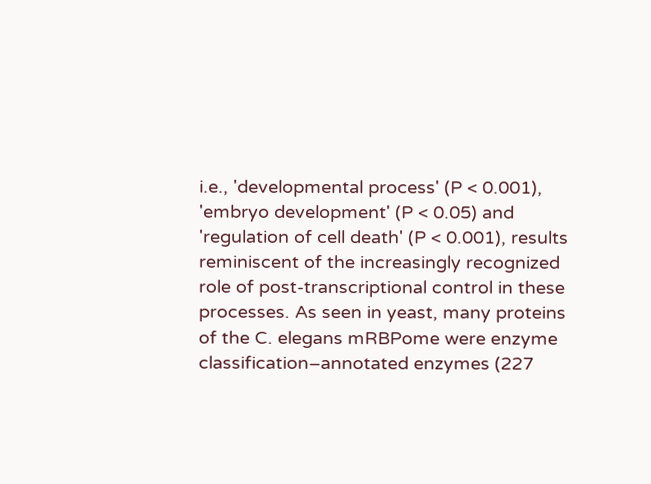i.e., 'developmental process' (P < 0.001), 'embryo development' (P < 0.05) and 'regulation of cell death' (P < 0.001), results reminiscent of the increasingly recognized role of post-transcriptional control in these processes. As seen in yeast, many proteins of the C. elegans mRBPome were enzyme classification–annotated enzymes (227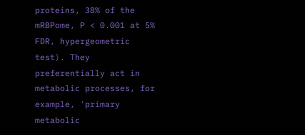proteins, 38% of the mRBPome, P < 0.001 at 5% FDR, hypergeometric test). They preferentially act in metabolic processes, for example, 'primary metabolic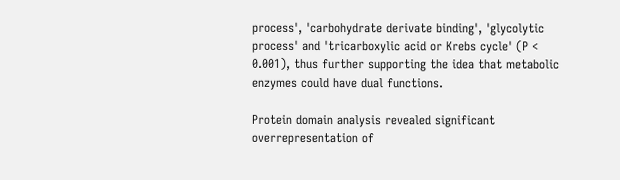process', 'carbohydrate derivate binding', 'glycolytic process' and 'tricarboxylic acid or Krebs cycle' (P < 0.001), thus further supporting the idea that metabolic enzymes could have dual functions.

Protein domain analysis revealed significant overrepresentation of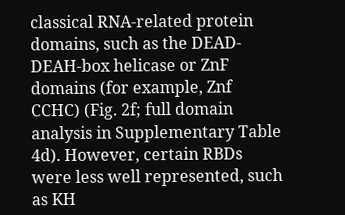classical RNA-related protein domains, such as the DEAD-DEAH-box helicase or ZnF domains (for example, Znf CCHC) (Fig. 2f; full domain analysis in Supplementary Table 4d). However, certain RBDs were less well represented, such as KH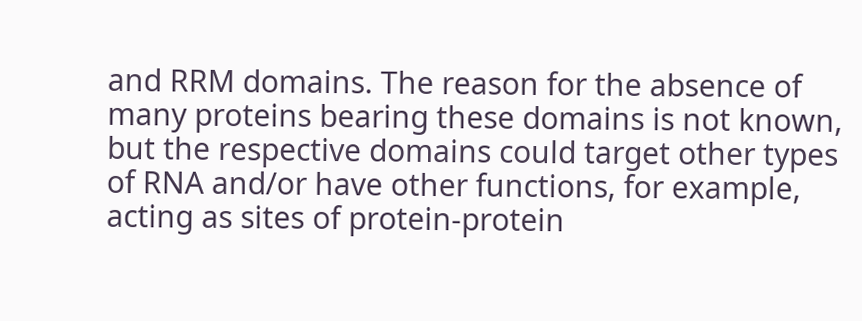and RRM domains. The reason for the absence of many proteins bearing these domains is not known, but the respective domains could target other types of RNA and/or have other functions, for example, acting as sites of protein-protein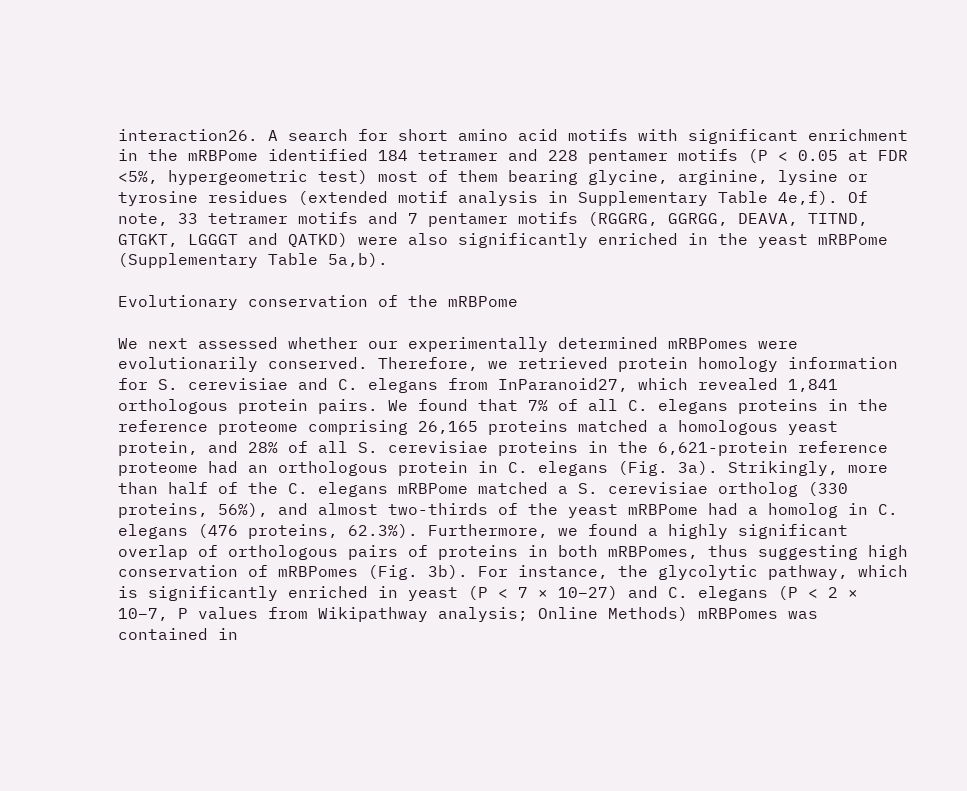interaction26. A search for short amino acid motifs with significant enrichment in the mRBPome identified 184 tetramer and 228 pentamer motifs (P < 0.05 at FDR <5%, hypergeometric test) most of them bearing glycine, arginine, lysine or tyrosine residues (extended motif analysis in Supplementary Table 4e,f). Of note, 33 tetramer motifs and 7 pentamer motifs (RGGRG, GGRGG, DEAVA, TITND, GTGKT, LGGGT and QATKD) were also significantly enriched in the yeast mRBPome (Supplementary Table 5a,b).

Evolutionary conservation of the mRBPome

We next assessed whether our experimentally determined mRBPomes were evolutionarily conserved. Therefore, we retrieved protein homology information for S. cerevisiae and C. elegans from InParanoid27, which revealed 1,841 orthologous protein pairs. We found that 7% of all C. elegans proteins in the reference proteome comprising 26,165 proteins matched a homologous yeast protein, and 28% of all S. cerevisiae proteins in the 6,621-protein reference proteome had an orthologous protein in C. elegans (Fig. 3a). Strikingly, more than half of the C. elegans mRBPome matched a S. cerevisiae ortholog (330 proteins, 56%), and almost two-thirds of the yeast mRBPome had a homolog in C. elegans (476 proteins, 62.3%). Furthermore, we found a highly significant overlap of orthologous pairs of proteins in both mRBPomes, thus suggesting high conservation of mRBPomes (Fig. 3b). For instance, the glycolytic pathway, which is significantly enriched in yeast (P < 7 × 10−27) and C. elegans (P < 2 × 10−7, P values from Wikipathway analysis; Online Methods) mRBPomes was contained in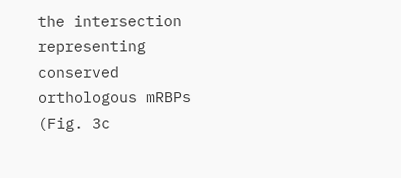the intersection representing conserved orthologous mRBPs (Fig. 3c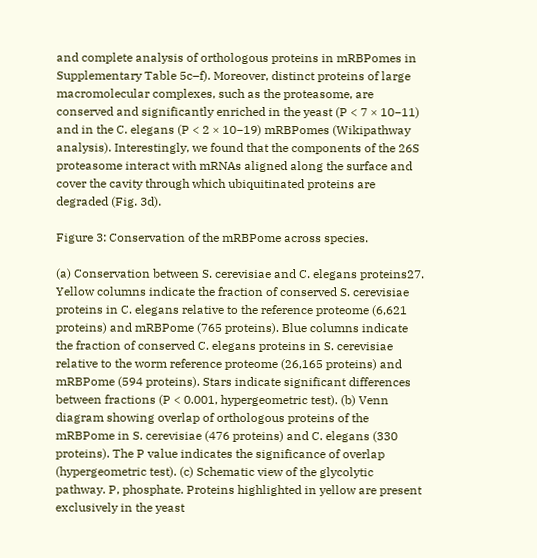and complete analysis of orthologous proteins in mRBPomes in Supplementary Table 5c–f). Moreover, distinct proteins of large macromolecular complexes, such as the proteasome, are conserved and significantly enriched in the yeast (P < 7 × 10−11) and in the C. elegans (P < 2 × 10−19) mRBPomes (Wikipathway analysis). Interestingly, we found that the components of the 26S proteasome interact with mRNAs aligned along the surface and cover the cavity through which ubiquitinated proteins are degraded (Fig. 3d).

Figure 3: Conservation of the mRBPome across species.

(a) Conservation between S. cerevisiae and C. elegans proteins27. Yellow columns indicate the fraction of conserved S. cerevisiae proteins in C. elegans relative to the reference proteome (6,621 proteins) and mRBPome (765 proteins). Blue columns indicate the fraction of conserved C. elegans proteins in S. cerevisiae relative to the worm reference proteome (26,165 proteins) and mRBPome (594 proteins). Stars indicate significant differences between fractions (P < 0.001, hypergeometric test). (b) Venn diagram showing overlap of orthologous proteins of the mRBPome in S. cerevisiae (476 proteins) and C. elegans (330 proteins). The P value indicates the significance of overlap (hypergeometric test). (c) Schematic view of the glycolytic pathway. P, phosphate. Proteins highlighted in yellow are present exclusively in the yeast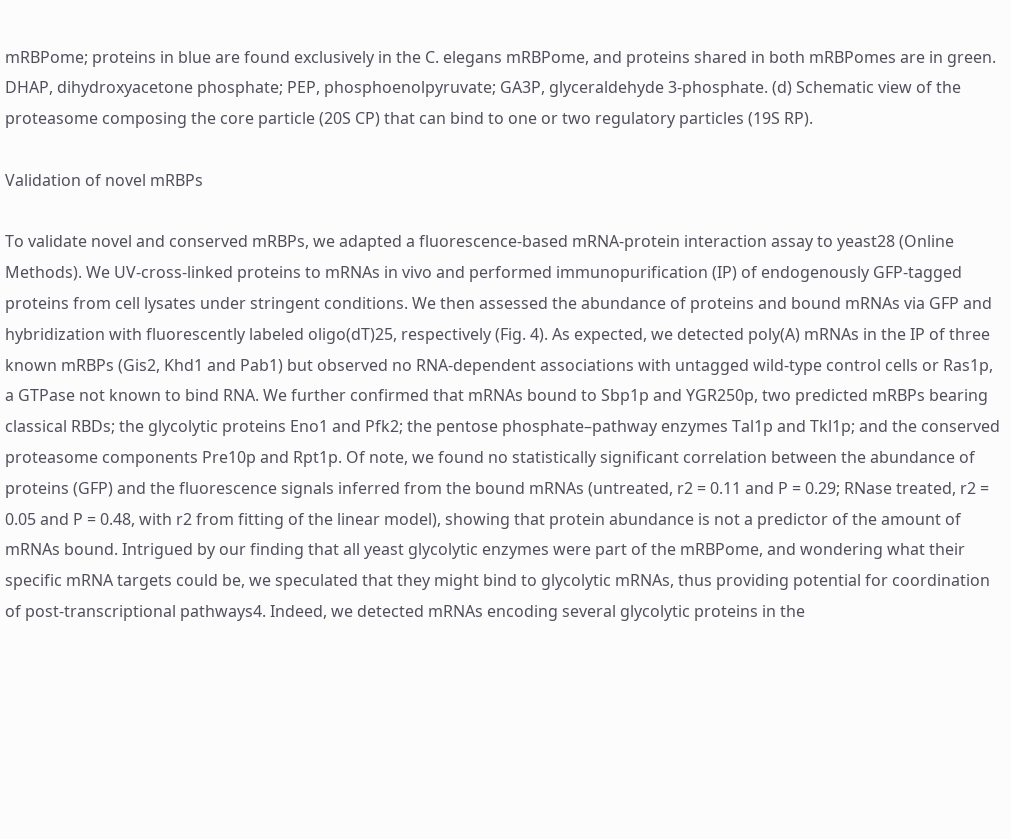mRBPome; proteins in blue are found exclusively in the C. elegans mRBPome, and proteins shared in both mRBPomes are in green. DHAP, dihydroxyacetone phosphate; PEP, phosphoenolpyruvate; GA3P, glyceraldehyde 3-phosphate. (d) Schematic view of the proteasome composing the core particle (20S CP) that can bind to one or two regulatory particles (19S RP).

Validation of novel mRBPs

To validate novel and conserved mRBPs, we adapted a fluorescence-based mRNA-protein interaction assay to yeast28 (Online Methods). We UV-cross-linked proteins to mRNAs in vivo and performed immunopurification (IP) of endogenously GFP-tagged proteins from cell lysates under stringent conditions. We then assessed the abundance of proteins and bound mRNAs via GFP and hybridization with fluorescently labeled oligo(dT)25, respectively (Fig. 4). As expected, we detected poly(A) mRNAs in the IP of three known mRBPs (Gis2, Khd1 and Pab1) but observed no RNA-dependent associations with untagged wild-type control cells or Ras1p, a GTPase not known to bind RNA. We further confirmed that mRNAs bound to Sbp1p and YGR250p, two predicted mRBPs bearing classical RBDs; the glycolytic proteins Eno1 and Pfk2; the pentose phosphate–pathway enzymes Tal1p and Tkl1p; and the conserved proteasome components Pre10p and Rpt1p. Of note, we found no statistically significant correlation between the abundance of proteins (GFP) and the fluorescence signals inferred from the bound mRNAs (untreated, r2 = 0.11 and P = 0.29; RNase treated, r2 = 0.05 and P = 0.48, with r2 from fitting of the linear model), showing that protein abundance is not a predictor of the amount of mRNAs bound. Intrigued by our finding that all yeast glycolytic enzymes were part of the mRBPome, and wondering what their specific mRNA targets could be, we speculated that they might bind to glycolytic mRNAs, thus providing potential for coordination of post-transcriptional pathways4. Indeed, we detected mRNAs encoding several glycolytic proteins in the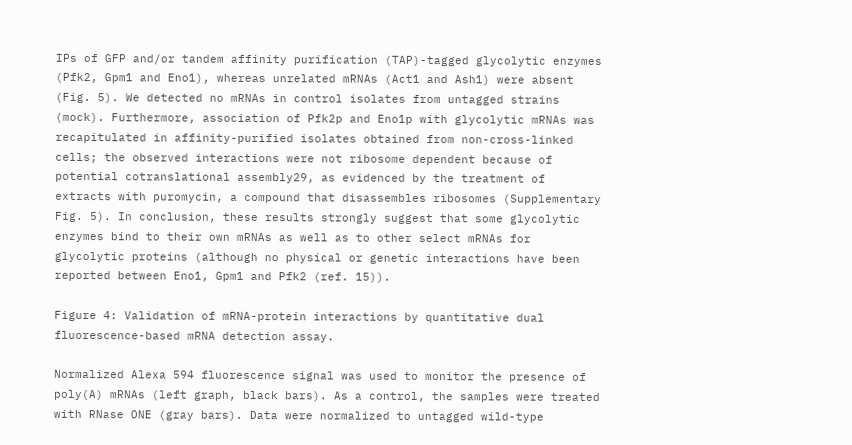IPs of GFP and/or tandem affinity purification (TAP)-tagged glycolytic enzymes (Pfk2, Gpm1 and Eno1), whereas unrelated mRNAs (Act1 and Ash1) were absent (Fig. 5). We detected no mRNAs in control isolates from untagged strains (mock). Furthermore, association of Pfk2p and Eno1p with glycolytic mRNAs was recapitulated in affinity-purified isolates obtained from non-cross-linked cells; the observed interactions were not ribosome dependent because of potential cotranslational assembly29, as evidenced by the treatment of extracts with puromycin, a compound that disassembles ribosomes (Supplementary Fig. 5). In conclusion, these results strongly suggest that some glycolytic enzymes bind to their own mRNAs as well as to other select mRNAs for glycolytic proteins (although no physical or genetic interactions have been reported between Eno1, Gpm1 and Pfk2 (ref. 15)).

Figure 4: Validation of mRNA-protein interactions by quantitative dual fluorescence-based mRNA detection assay.

Normalized Alexa 594 fluorescence signal was used to monitor the presence of poly(A) mRNAs (left graph, black bars). As a control, the samples were treated with RNase ONE (gray bars). Data were normalized to untagged wild-type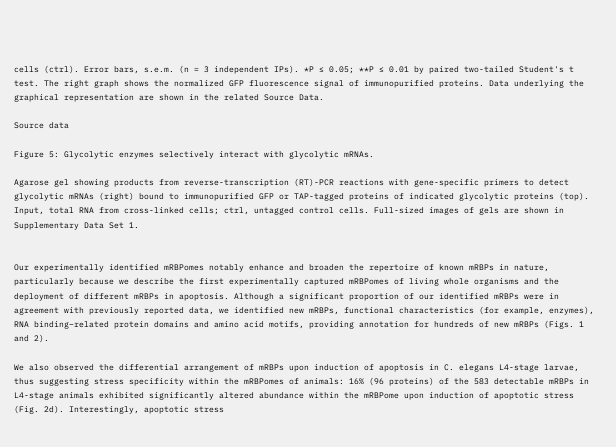cells (ctrl). Error bars, s.e.m. (n = 3 independent IPs). *P ≤ 0.05; **P ≤ 0.01 by paired two-tailed Student's t test. The right graph shows the normalized GFP fluorescence signal of immunopurified proteins. Data underlying the graphical representation are shown in the related Source Data.

Source data

Figure 5: Glycolytic enzymes selectively interact with glycolytic mRNAs.

Agarose gel showing products from reverse-transcription (RT)-PCR reactions with gene-specific primers to detect glycolytic mRNAs (right) bound to immunopurified GFP or TAP-tagged proteins of indicated glycolytic proteins (top). Input, total RNA from cross-linked cells; ctrl, untagged control cells. Full-sized images of gels are shown in Supplementary Data Set 1.


Our experimentally identified mRBPomes notably enhance and broaden the repertoire of known mRBPs in nature, particularly because we describe the first experimentally captured mRBPomes of living whole organisms and the deployment of different mRBPs in apoptosis. Although a significant proportion of our identified mRBPs were in agreement with previously reported data, we identified new mRBPs, functional characteristics (for example, enzymes), RNA binding–related protein domains and amino acid motifs, providing annotation for hundreds of new mRBPs (Figs. 1 and 2).

We also observed the differential arrangement of mRBPs upon induction of apoptosis in C. elegans L4-stage larvae, thus suggesting stress specificity within the mRBPomes of animals: 16% (96 proteins) of the 583 detectable mRBPs in L4-stage animals exhibited significantly altered abundance within the mRBPome upon induction of apoptotic stress (Fig. 2d). Interestingly, apoptotic stress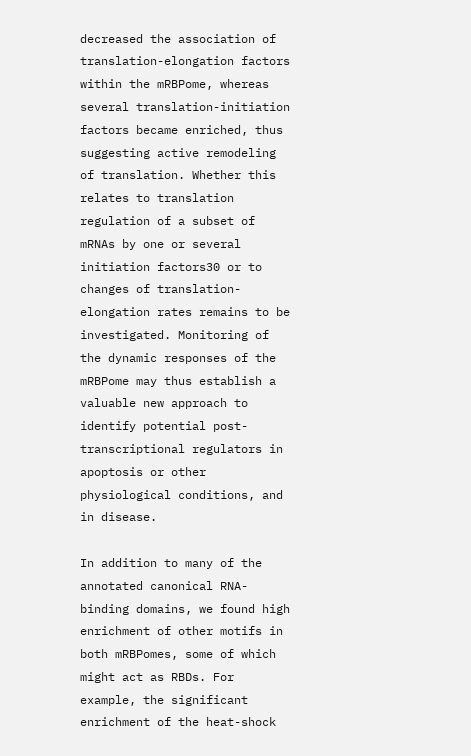decreased the association of translation-elongation factors within the mRBPome, whereas several translation-initiation factors became enriched, thus suggesting active remodeling of translation. Whether this relates to translation regulation of a subset of mRNAs by one or several initiation factors30 or to changes of translation-elongation rates remains to be investigated. Monitoring of the dynamic responses of the mRBPome may thus establish a valuable new approach to identify potential post-transcriptional regulators in apoptosis or other physiological conditions, and in disease.

In addition to many of the annotated canonical RNA-binding domains, we found high enrichment of other motifs in both mRBPomes, some of which might act as RBDs. For example, the significant enrichment of the heat-shock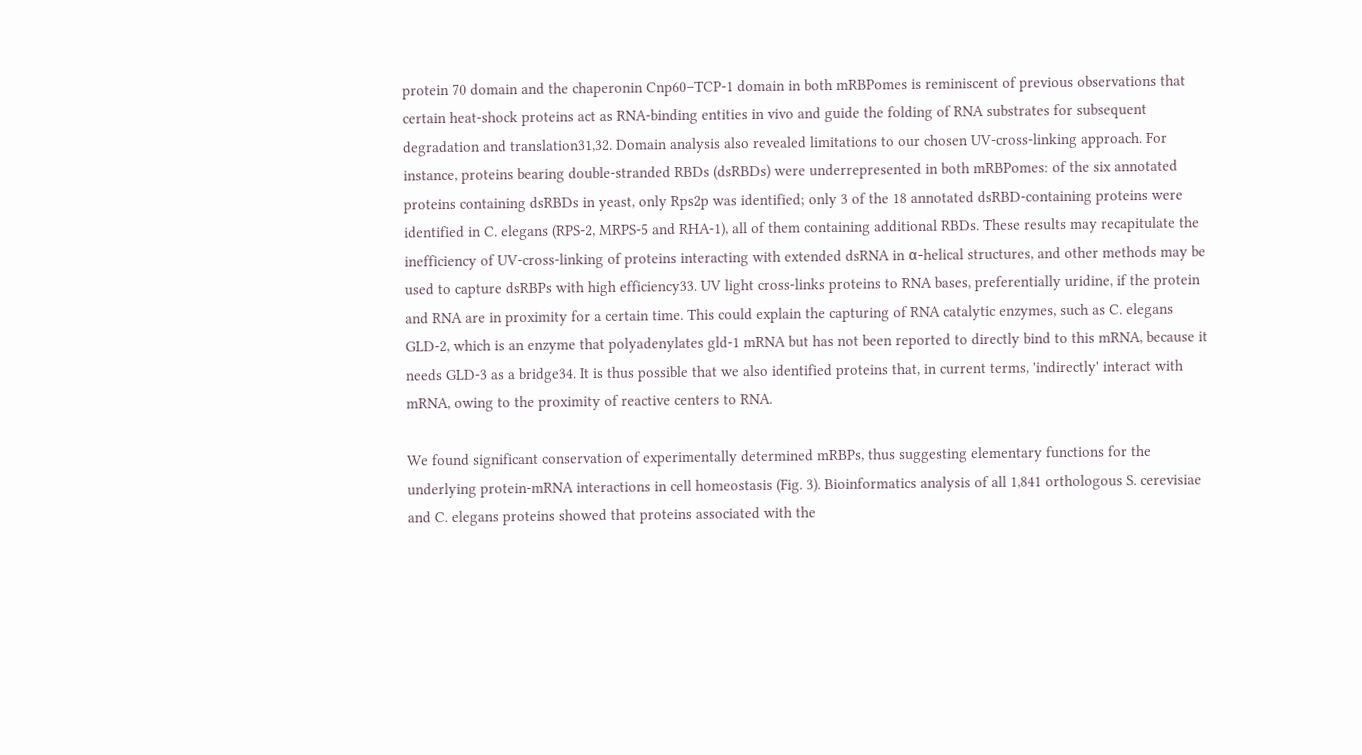protein 70 domain and the chaperonin Cnp60–TCP-1 domain in both mRBPomes is reminiscent of previous observations that certain heat-shock proteins act as RNA-binding entities in vivo and guide the folding of RNA substrates for subsequent degradation and translation31,32. Domain analysis also revealed limitations to our chosen UV-cross-linking approach. For instance, proteins bearing double-stranded RBDs (dsRBDs) were underrepresented in both mRBPomes: of the six annotated proteins containing dsRBDs in yeast, only Rps2p was identified; only 3 of the 18 annotated dsRBD-containing proteins were identified in C. elegans (RPS-2, MRPS-5 and RHA-1), all of them containing additional RBDs. These results may recapitulate the inefficiency of UV-cross-linking of proteins interacting with extended dsRNA in α-helical structures, and other methods may be used to capture dsRBPs with high efficiency33. UV light cross-links proteins to RNA bases, preferentially uridine, if the protein and RNA are in proximity for a certain time. This could explain the capturing of RNA catalytic enzymes, such as C. elegans GLD-2, which is an enzyme that polyadenylates gld-1 mRNA but has not been reported to directly bind to this mRNA, because it needs GLD-3 as a bridge34. It is thus possible that we also identified proteins that, in current terms, 'indirectly' interact with mRNA, owing to the proximity of reactive centers to RNA.

We found significant conservation of experimentally determined mRBPs, thus suggesting elementary functions for the underlying protein-mRNA interactions in cell homeostasis (Fig. 3). Bioinformatics analysis of all 1,841 orthologous S. cerevisiae and C. elegans proteins showed that proteins associated with the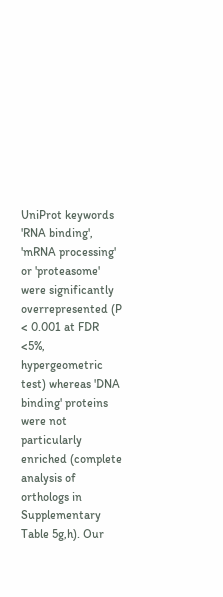UniProt keywords 'RNA binding', 'mRNA processing' or 'proteasome' were significantly overrepresented (P < 0.001 at FDR <5%, hypergeometric test) whereas 'DNA binding' proteins were not particularly enriched (complete analysis of orthologs in Supplementary Table 5g,h). Our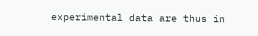experimental data are thus in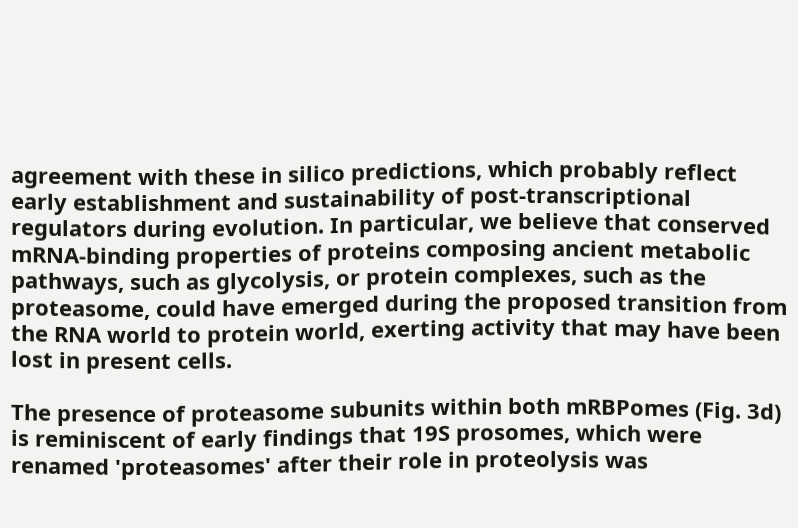agreement with these in silico predictions, which probably reflect early establishment and sustainability of post-transcriptional regulators during evolution. In particular, we believe that conserved mRNA-binding properties of proteins composing ancient metabolic pathways, such as glycolysis, or protein complexes, such as the proteasome, could have emerged during the proposed transition from the RNA world to protein world, exerting activity that may have been lost in present cells.

The presence of proteasome subunits within both mRBPomes (Fig. 3d) is reminiscent of early findings that 19S prosomes, which were renamed 'proteasomes' after their role in proteolysis was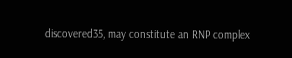discovered35, may constitute an RNP complex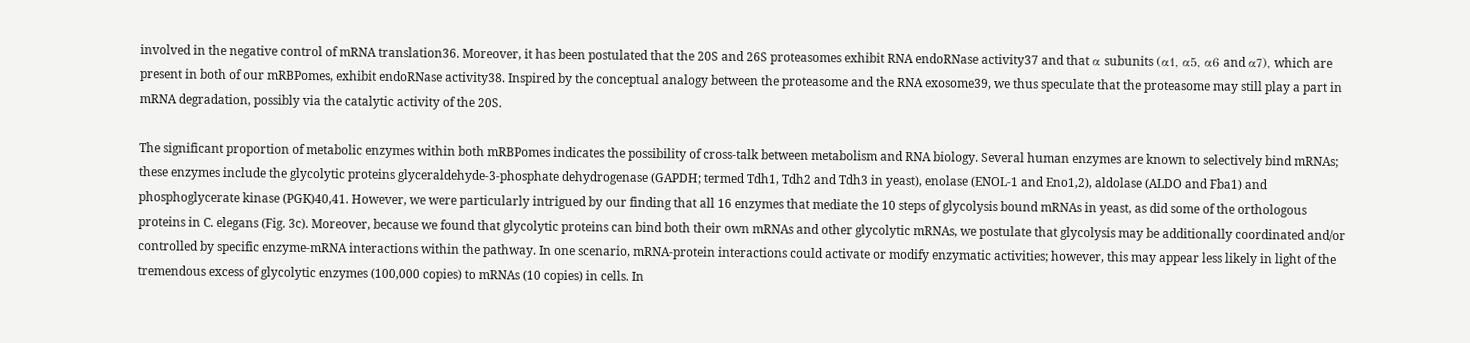involved in the negative control of mRNA translation36. Moreover, it has been postulated that the 20S and 26S proteasomes exhibit RNA endoRNase activity37 and that α subunits (α1, α5, α6 and α7), which are present in both of our mRBPomes, exhibit endoRNase activity38. Inspired by the conceptual analogy between the proteasome and the RNA exosome39, we thus speculate that the proteasome may still play a part in mRNA degradation, possibly via the catalytic activity of the 20S.

The significant proportion of metabolic enzymes within both mRBPomes indicates the possibility of cross-talk between metabolism and RNA biology. Several human enzymes are known to selectively bind mRNAs; these enzymes include the glycolytic proteins glyceraldehyde-3-phosphate dehydrogenase (GAPDH; termed Tdh1, Tdh2 and Tdh3 in yeast), enolase (ENOL-1 and Eno1,2), aldolase (ALDO and Fba1) and phosphoglycerate kinase (PGK)40,41. However, we were particularly intrigued by our finding that all 16 enzymes that mediate the 10 steps of glycolysis bound mRNAs in yeast, as did some of the orthologous proteins in C. elegans (Fig. 3c). Moreover, because we found that glycolytic proteins can bind both their own mRNAs and other glycolytic mRNAs, we postulate that glycolysis may be additionally coordinated and/or controlled by specific enzyme-mRNA interactions within the pathway. In one scenario, mRNA-protein interactions could activate or modify enzymatic activities; however, this may appear less likely in light of the tremendous excess of glycolytic enzymes (100,000 copies) to mRNAs (10 copies) in cells. In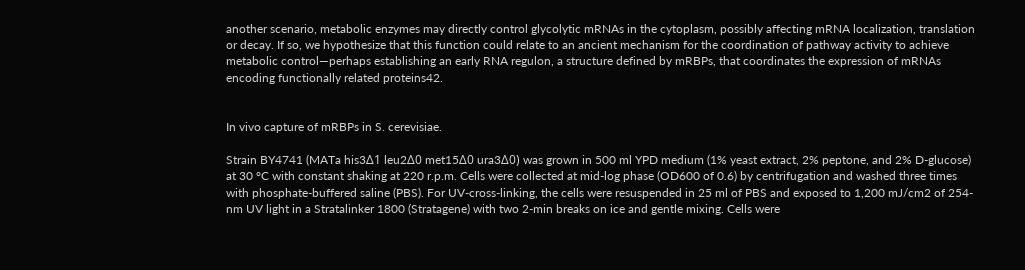another scenario, metabolic enzymes may directly control glycolytic mRNAs in the cytoplasm, possibly affecting mRNA localization, translation or decay. If so, we hypothesize that this function could relate to an ancient mechanism for the coordination of pathway activity to achieve metabolic control—perhaps establishing an early RNA regulon, a structure defined by mRBPs, that coordinates the expression of mRNAs encoding functionally related proteins42.


In vivo capture of mRBPs in S. cerevisiae.

Strain BY4741 (MATa his3Δ1 leu2Δ0 met15Δ0 ura3Δ0) was grown in 500 ml YPD medium (1% yeast extract, 2% peptone, and 2% D-glucose) at 30 °C with constant shaking at 220 r.p.m. Cells were collected at mid-log phase (OD600 of 0.6) by centrifugation and washed three times with phosphate-buffered saline (PBS). For UV-cross-linking, the cells were resuspended in 25 ml of PBS and exposed to 1,200 mJ/cm2 of 254-nm UV light in a Stratalinker 1800 (Stratagene) with two 2-min breaks on ice and gentle mixing. Cells were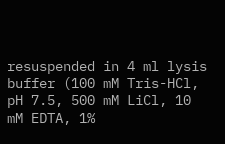resuspended in 4 ml lysis buffer (100 mM Tris-HCl, pH 7.5, 500 mM LiCl, 10 mM EDTA, 1%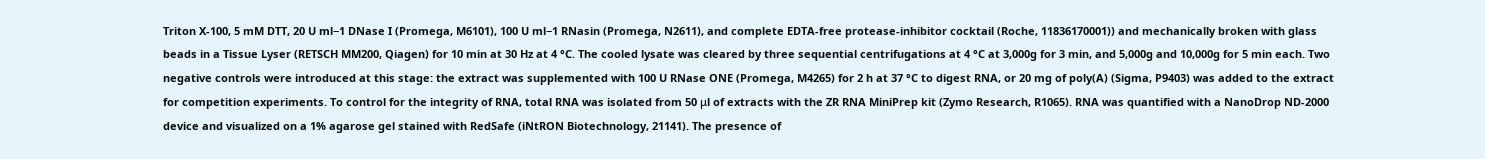Triton X-100, 5 mM DTT, 20 U ml−1 DNase I (Promega, M6101), 100 U ml−1 RNasin (Promega, N2611), and complete EDTA-free protease-inhibitor cocktail (Roche, 11836170001)) and mechanically broken with glass beads in a Tissue Lyser (RETSCH MM200, Qiagen) for 10 min at 30 Hz at 4 °C. The cooled lysate was cleared by three sequential centrifugations at 4 °C at 3,000g for 3 min, and 5,000g and 10,000g for 5 min each. Two negative controls were introduced at this stage: the extract was supplemented with 100 U RNase ONE (Promega, M4265) for 2 h at 37 °C to digest RNA, or 20 mg of poly(A) (Sigma, P9403) was added to the extract for competition experiments. To control for the integrity of RNA, total RNA was isolated from 50 μl of extracts with the ZR RNA MiniPrep kit (Zymo Research, R1065). RNA was quantified with a NanoDrop ND-2000 device and visualized on a 1% agarose gel stained with RedSafe (iNtRON Biotechnology, 21141). The presence of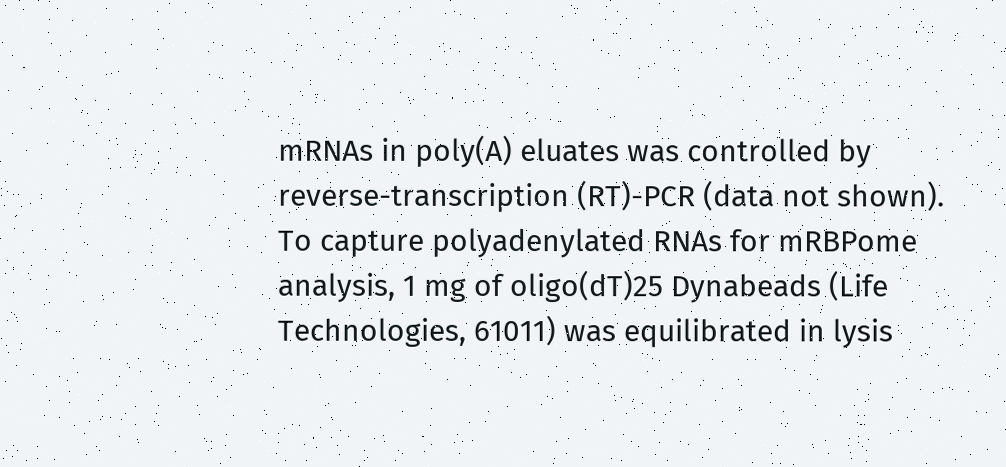mRNAs in poly(A) eluates was controlled by reverse-transcription (RT)-PCR (data not shown). To capture polyadenylated RNAs for mRBPome analysis, 1 mg of oligo(dT)25 Dynabeads (Life Technologies, 61011) was equilibrated in lysis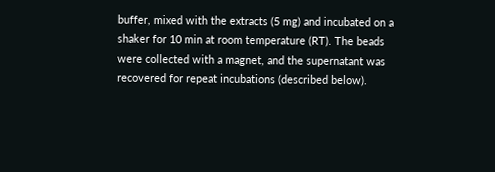buffer, mixed with the extracts (5 mg) and incubated on a shaker for 10 min at room temperature (RT). The beads were collected with a magnet, and the supernatant was recovered for repeat incubations (described below).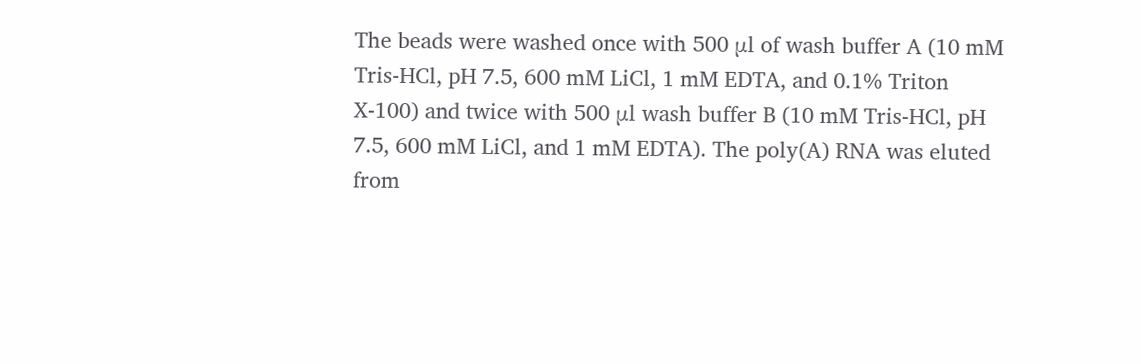The beads were washed once with 500 μl of wash buffer A (10 mM Tris-HCl, pH 7.5, 600 mM LiCl, 1 mM EDTA, and 0.1% Triton X-100) and twice with 500 μl wash buffer B (10 mM Tris-HCl, pH 7.5, 600 mM LiCl, and 1 mM EDTA). The poly(A) RNA was eluted from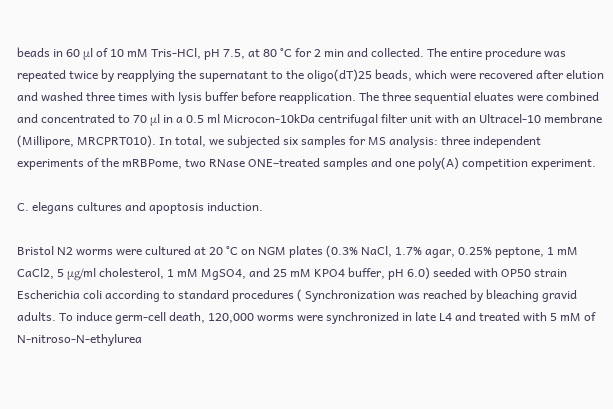beads in 60 μl of 10 mM Tris-HCl, pH 7.5, at 80 °C for 2 min and collected. The entire procedure was repeated twice by reapplying the supernatant to the oligo(dT)25 beads, which were recovered after elution and washed three times with lysis buffer before reapplication. The three sequential eluates were combined and concentrated to 70 μl in a 0.5 ml Microcon-10kDa centrifugal filter unit with an Ultracel-10 membrane (Millipore, MRCPRT010). In total, we subjected six samples for MS analysis: three independent experiments of the mRBPome, two RNase ONE–treated samples and one poly(A) competition experiment.

C. elegans cultures and apoptosis induction.

Bristol N2 worms were cultured at 20 °C on NGM plates (0.3% NaCl, 1.7% agar, 0.25% peptone, 1 mM CaCl2, 5 μg/ml cholesterol, 1 mM MgSO4, and 25 mM KPO4 buffer, pH 6.0) seeded with OP50 strain Escherichia coli according to standard procedures ( Synchronization was reached by bleaching gravid adults. To induce germ-cell death, 120,000 worms were synchronized in late L4 and treated with 5 mM of N-nitroso-N-ethylurea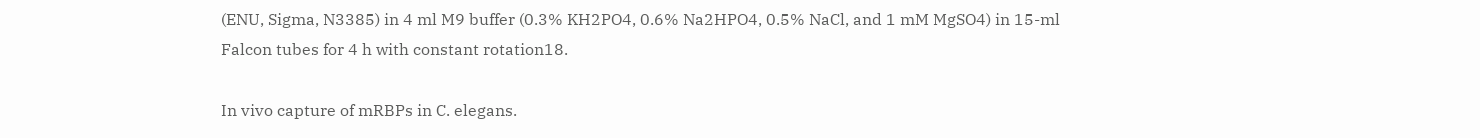(ENU, Sigma, N3385) in 4 ml M9 buffer (0.3% KH2PO4, 0.6% Na2HPO4, 0.5% NaCl, and 1 mM MgSO4) in 15-ml Falcon tubes for 4 h with constant rotation18.

In vivo capture of mRBPs in C. elegans.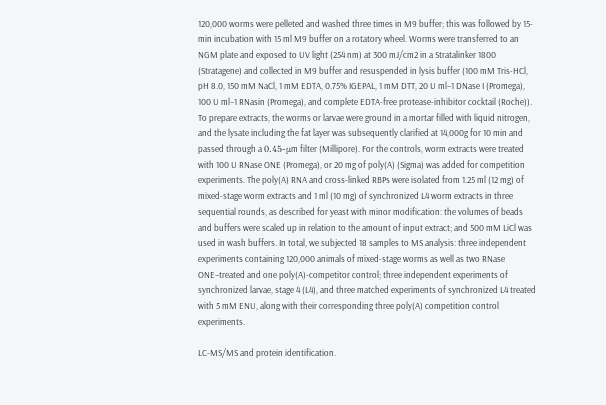120,000 worms were pelleted and washed three times in M9 buffer; this was followed by 15-min incubation with 15 ml M9 buffer on a rotatory wheel. Worms were transferred to an NGM plate and exposed to UV light (254 nm) at 300 mJ/cm2 in a Stratalinker 1800 (Stratagene) and collected in M9 buffer and resuspended in lysis buffer (100 mM Tris-HCl, pH 8.0, 150 mM NaCl, 1 mM EDTA, 0.75% IGEPAL, 1 mM DTT, 20 U ml−1 DNase I (Promega), 100 U ml−1 RNasin (Promega), and complete EDTA-free protease-inhibitor cocktail (Roche)). To prepare extracts, the worms or larvae were ground in a mortar filled with liquid nitrogen, and the lysate including the fat layer was subsequently clarified at 14,000g for 10 min and passed through a 0.45-μm filter (Millipore). For the controls, worm extracts were treated with 100 U RNase ONE (Promega), or 20 mg of poly(A) (Sigma) was added for competition experiments. The poly(A) RNA and cross-linked RBPs were isolated from 1.25 ml (12 mg) of mixed-stage worm extracts and 1 ml (10 mg) of synchronized L4 worm extracts in three sequential rounds, as described for yeast with minor modification: the volumes of beads and buffers were scaled up in relation to the amount of input extract; and 500 mM LiCl was used in wash buffers. In total, we subjected 18 samples to MS analysis: three independent experiments containing 120,000 animals of mixed-stage worms as well as two RNase ONE–treated and one poly(A)-competitor control; three independent experiments of synchronized larvae, stage 4 (L4), and three matched experiments of synchronized L4 treated with 5 mM ENU, along with their corresponding three poly(A) competition control experiments.

LC-MS/MS and protein identification.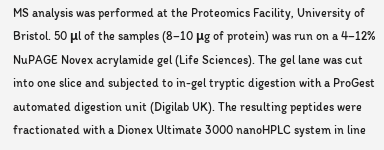MS analysis was performed at the Proteomics Facility, University of Bristol. 50 μl of the samples (8–10 μg of protein) was run on a 4–12% NuPAGE Novex acrylamide gel (Life Sciences). The gel lane was cut into one slice and subjected to in-gel tryptic digestion with a ProGest automated digestion unit (Digilab UK). The resulting peptides were fractionated with a Dionex Ultimate 3000 nanoHPLC system in line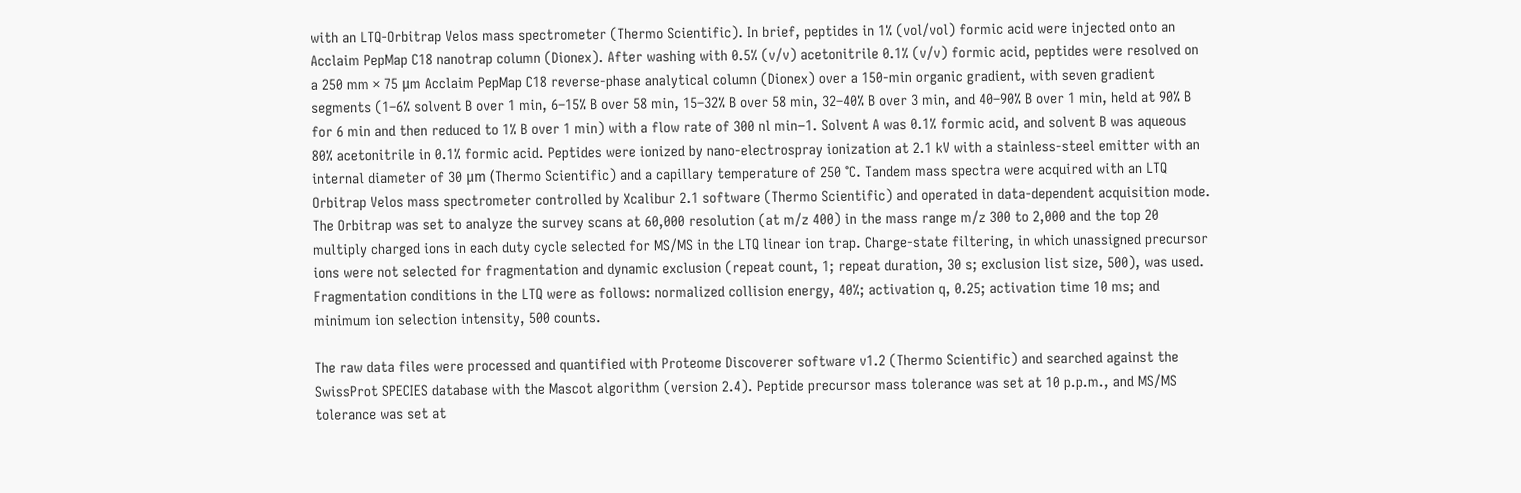with an LTQ-Orbitrap Velos mass spectrometer (Thermo Scientific). In brief, peptides in 1% (vol/vol) formic acid were injected onto an Acclaim PepMap C18 nanotrap column (Dionex). After washing with 0.5% (v/v) acetonitrile 0.1% (v/v) formic acid, peptides were resolved on a 250 mm × 75 μm Acclaim PepMap C18 reverse-phase analytical column (Dionex) over a 150-min organic gradient, with seven gradient segments (1–6% solvent B over 1 min, 6–15% B over 58 min, 15–32% B over 58 min, 32–40% B over 3 min, and 40–90% B over 1 min, held at 90% B for 6 min and then reduced to 1% B over 1 min) with a flow rate of 300 nl min−1. Solvent A was 0.1% formic acid, and solvent B was aqueous 80% acetonitrile in 0.1% formic acid. Peptides were ionized by nano-electrospray ionization at 2.1 kV with a stainless-steel emitter with an internal diameter of 30 μm (Thermo Scientific) and a capillary temperature of 250 °C. Tandem mass spectra were acquired with an LTQ Orbitrap Velos mass spectrometer controlled by Xcalibur 2.1 software (Thermo Scientific) and operated in data-dependent acquisition mode. The Orbitrap was set to analyze the survey scans at 60,000 resolution (at m/z 400) in the mass range m/z 300 to 2,000 and the top 20 multiply charged ions in each duty cycle selected for MS/MS in the LTQ linear ion trap. Charge-state filtering, in which unassigned precursor ions were not selected for fragmentation and dynamic exclusion (repeat count, 1; repeat duration, 30 s; exclusion list size, 500), was used. Fragmentation conditions in the LTQ were as follows: normalized collision energy, 40%; activation q, 0.25; activation time 10 ms; and minimum ion selection intensity, 500 counts.

The raw data files were processed and quantified with Proteome Discoverer software v1.2 (Thermo Scientific) and searched against the SwissProt SPECIES database with the Mascot algorithm (version 2.4). Peptide precursor mass tolerance was set at 10 p.p.m., and MS/MS tolerance was set at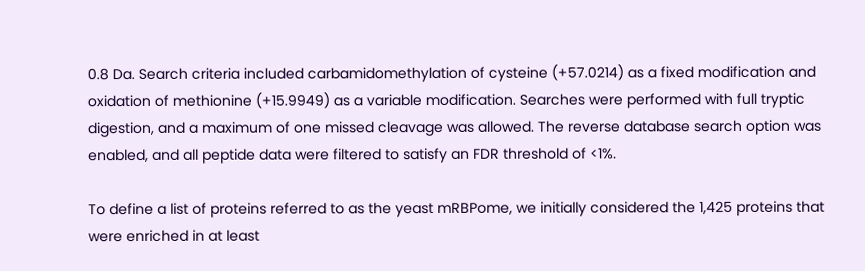0.8 Da. Search criteria included carbamidomethylation of cysteine (+57.0214) as a fixed modification and oxidation of methionine (+15.9949) as a variable modification. Searches were performed with full tryptic digestion, and a maximum of one missed cleavage was allowed. The reverse database search option was enabled, and all peptide data were filtered to satisfy an FDR threshold of <1%.

To define a list of proteins referred to as the yeast mRBPome, we initially considered the 1,425 proteins that were enriched in at least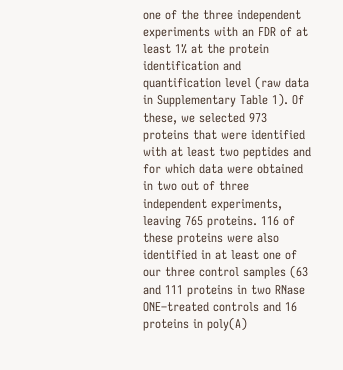one of the three independent experiments with an FDR of at least 1% at the protein identification and quantification level (raw data in Supplementary Table 1). Of these, we selected 973 proteins that were identified with at least two peptides and for which data were obtained in two out of three independent experiments, leaving 765 proteins. 116 of these proteins were also identified in at least one of our three control samples (63 and 111 proteins in two RNase ONE–treated controls and 16 proteins in poly(A)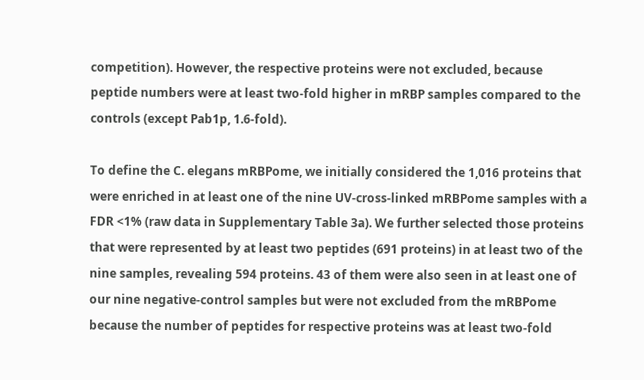competition). However, the respective proteins were not excluded, because peptide numbers were at least two-fold higher in mRBP samples compared to the controls (except Pab1p, 1.6-fold).

To define the C. elegans mRBPome, we initially considered the 1,016 proteins that were enriched in at least one of the nine UV-cross-linked mRBPome samples with a FDR <1% (raw data in Supplementary Table 3a). We further selected those proteins that were represented by at least two peptides (691 proteins) in at least two of the nine samples, revealing 594 proteins. 43 of them were also seen in at least one of our nine negative-control samples but were not excluded from the mRBPome because the number of peptides for respective proteins was at least two-fold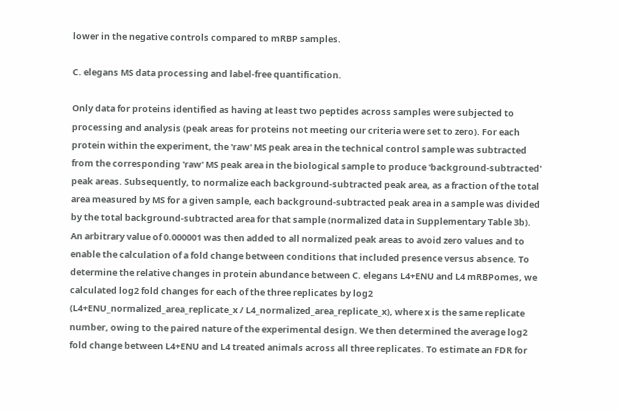lower in the negative controls compared to mRBP samples.

C. elegans MS data processing and label-free quantification.

Only data for proteins identified as having at least two peptides across samples were subjected to processing and analysis (peak areas for proteins not meeting our criteria were set to zero). For each protein within the experiment, the 'raw' MS peak area in the technical control sample was subtracted from the corresponding 'raw' MS peak area in the biological sample to produce 'background-subtracted' peak areas. Subsequently, to normalize each background-subtracted peak area, as a fraction of the total area measured by MS for a given sample, each background-subtracted peak area in a sample was divided by the total background-subtracted area for that sample (normalized data in Supplementary Table 3b). An arbitrary value of 0.000001 was then added to all normalized peak areas to avoid zero values and to enable the calculation of a fold change between conditions that included presence versus absence. To determine the relative changes in protein abundance between C. elegans L4+ENU and L4 mRBPomes, we calculated log2 fold changes for each of the three replicates by log2 (L4+ENU_normalized_area_replicate_x / L4_normalized_area_replicate_x), where x is the same replicate number, owing to the paired nature of the experimental design. We then determined the average log2 fold change between L4+ENU and L4 treated animals across all three replicates. To estimate an FDR for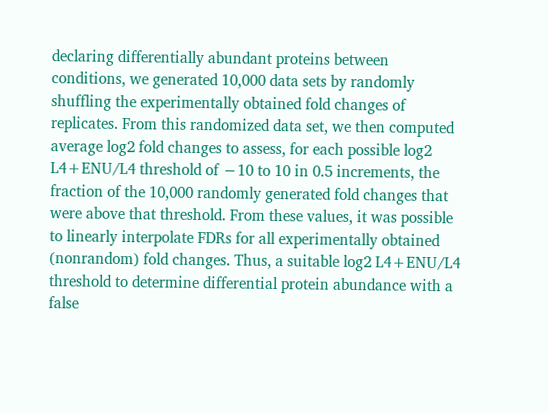declaring differentially abundant proteins between conditions, we generated 10,000 data sets by randomly shuffling the experimentally obtained fold changes of replicates. From this randomized data set, we then computed average log2 fold changes to assess, for each possible log2 L4+ENU/L4 threshold of −10 to 10 in 0.5 increments, the fraction of the 10,000 randomly generated fold changes that were above that threshold. From these values, it was possible to linearly interpolate FDRs for all experimentally obtained (nonrandom) fold changes. Thus, a suitable log2 L4+ENU/L4 threshold to determine differential protein abundance with a false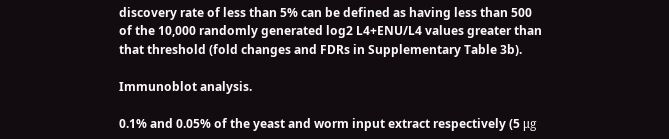discovery rate of less than 5% can be defined as having less than 500 of the 10,000 randomly generated log2 L4+ENU/L4 values greater than that threshold (fold changes and FDRs in Supplementary Table 3b).

Immunoblot analysis.

0.1% and 0.05% of the yeast and worm input extract respectively (5 μg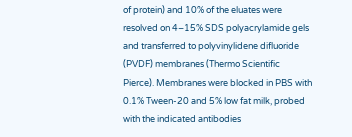of protein) and 10% of the eluates were resolved on 4–15% SDS polyacrylamide gels and transferred to polyvinylidene difluoride (PVDF) membranes (Thermo Scientific Pierce). Membranes were blocked in PBS with 0.1% Tween-20 and 5% low fat milk, probed with the indicated antibodies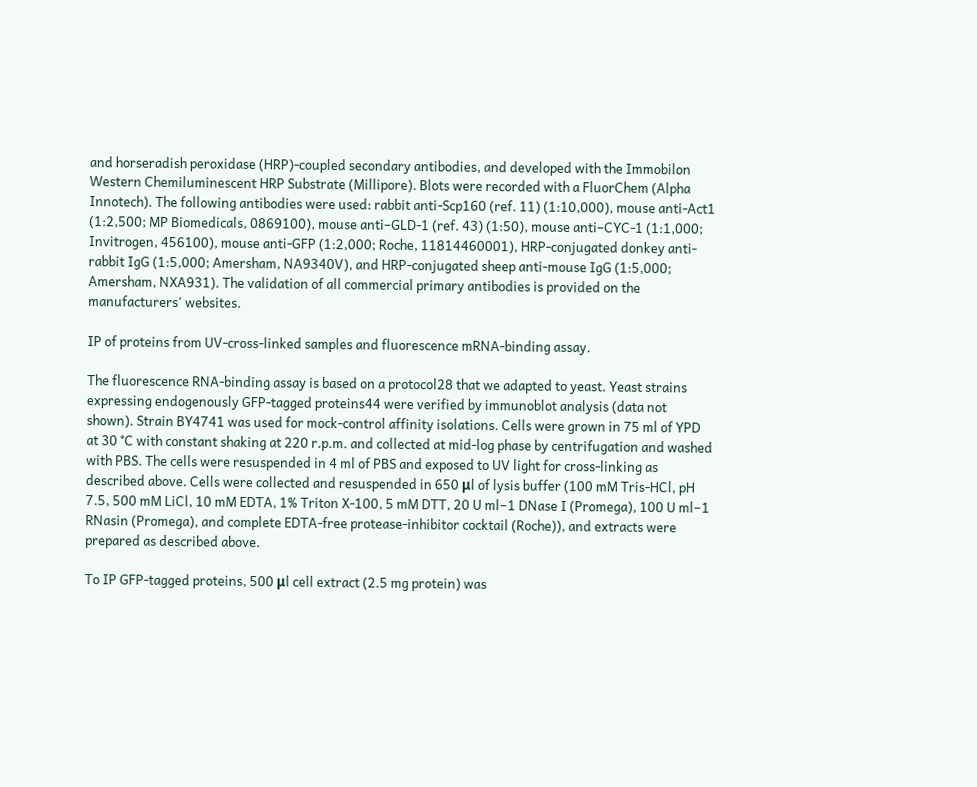and horseradish peroxidase (HRP)-coupled secondary antibodies, and developed with the Immobilon Western Chemiluminescent HRP Substrate (Millipore). Blots were recorded with a FluorChem (Alpha Innotech). The following antibodies were used: rabbit anti-Scp160 (ref. 11) (1:10,000), mouse anti-Act1 (1:2,500; MP Biomedicals, 0869100), mouse anti–GLD-1 (ref. 43) (1:50), mouse anti–CYC-1 (1:1,000; Invitrogen, 456100), mouse anti-GFP (1:2,000; Roche, 11814460001), HRP-conjugated donkey anti-rabbit IgG (1:5,000; Amersham, NA9340V), and HRP-conjugated sheep anti-mouse IgG (1:5,000; Amersham, NXA931). The validation of all commercial primary antibodies is provided on the manufacturers' websites.

IP of proteins from UV-cross-linked samples and fluorescence mRNA-binding assay.

The fluorescence RNA-binding assay is based on a protocol28 that we adapted to yeast. Yeast strains expressing endogenously GFP-tagged proteins44 were verified by immunoblot analysis (data not shown). Strain BY4741 was used for mock-control affinity isolations. Cells were grown in 75 ml of YPD at 30 °C with constant shaking at 220 r.p.m. and collected at mid-log phase by centrifugation and washed with PBS. The cells were resuspended in 4 ml of PBS and exposed to UV light for cross-linking as described above. Cells were collected and resuspended in 650 μl of lysis buffer (100 mM Tris-HCl, pH 7.5, 500 mM LiCl, 10 mM EDTA, 1% Triton X-100, 5 mM DTT, 20 U ml−1 DNase I (Promega), 100 U ml−1 RNasin (Promega), and complete EDTA-free protease-inhibitor cocktail (Roche)), and extracts were prepared as described above.

To IP GFP-tagged proteins, 500 μl cell extract (2.5 mg protein) was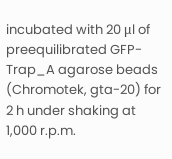incubated with 20 μl of preequilibrated GFP-Trap_A agarose beads (Chromotek, gta-20) for 2 h under shaking at 1,000 r.p.m.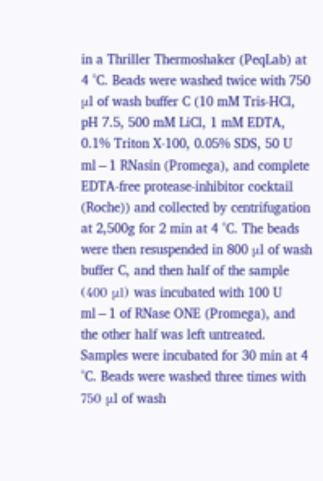in a Thriller Thermoshaker (PeqLab) at 4 °C. Beads were washed twice with 750 μl of wash buffer C (10 mM Tris-HCl, pH 7.5, 500 mM LiCl, 1 mM EDTA, 0.1% Triton X-100, 0.05% SDS, 50 U ml−1 RNasin (Promega), and complete EDTA-free protease-inhibitor cocktail (Roche)) and collected by centrifugation at 2,500g for 2 min at 4 °C. The beads were then resuspended in 800 μl of wash buffer C, and then half of the sample (400 μl) was incubated with 100 U ml−1 of RNase ONE (Promega), and the other half was left untreated. Samples were incubated for 30 min at 4 °C. Beads were washed three times with 750 μl of wash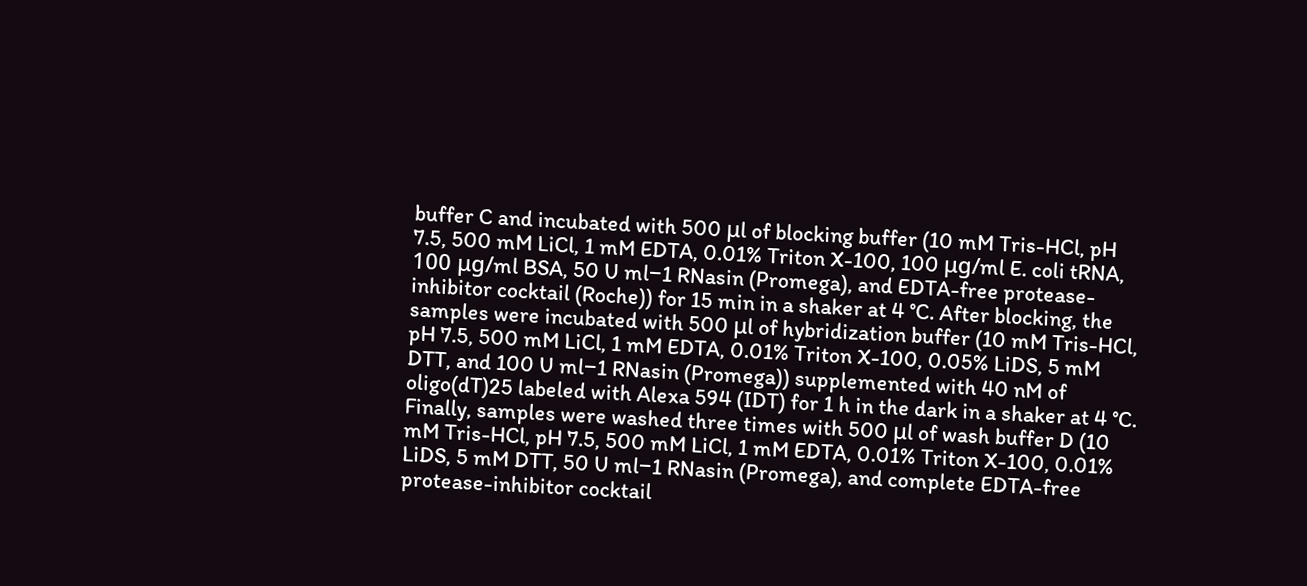buffer C and incubated with 500 μl of blocking buffer (10 mM Tris-HCl, pH 7.5, 500 mM LiCl, 1 mM EDTA, 0.01% Triton X-100, 100 μg/ml E. coli tRNA, 100 μg/ml BSA, 50 U ml−1 RNasin (Promega), and EDTA-free protease-inhibitor cocktail (Roche)) for 15 min in a shaker at 4 °C. After blocking, the samples were incubated with 500 μl of hybridization buffer (10 mM Tris-HCl, pH 7.5, 500 mM LiCl, 1 mM EDTA, 0.01% Triton X-100, 0.05% LiDS, 5 mM DTT, and 100 U ml−1 RNasin (Promega)) supplemented with 40 nM of oligo(dT)25 labeled with Alexa 594 (IDT) for 1 h in the dark in a shaker at 4 °C. Finally, samples were washed three times with 500 μl of wash buffer D (10 mM Tris-HCl, pH 7.5, 500 mM LiCl, 1 mM EDTA, 0.01% Triton X-100, 0.01% LiDS, 5 mM DTT, 50 U ml−1 RNasin (Promega), and complete EDTA-free protease-inhibitor cocktail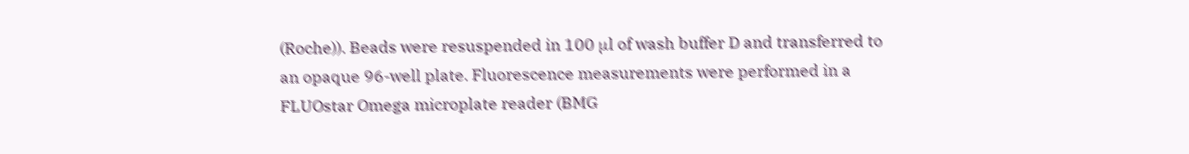(Roche)). Beads were resuspended in 100 μl of wash buffer D and transferred to an opaque 96-well plate. Fluorescence measurements were performed in a FLUOstar Omega microplate reader (BMG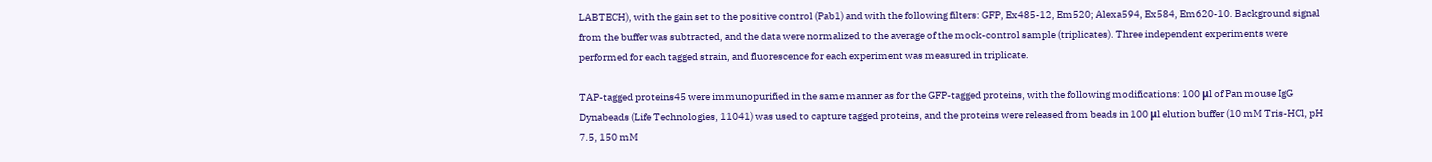LABTECH), with the gain set to the positive control (Pab1) and with the following filters: GFP, Ex485-12, Em520; Alexa594, Ex584, Em620-10. Background signal from the buffer was subtracted, and the data were normalized to the average of the mock-control sample (triplicates). Three independent experiments were performed for each tagged strain, and fluorescence for each experiment was measured in triplicate.

TAP-tagged proteins45 were immunopurified in the same manner as for the GFP-tagged proteins, with the following modifications: 100 μl of Pan mouse IgG Dynabeads (Life Technologies, 11041) was used to capture tagged proteins, and the proteins were released from beads in 100 μl elution buffer (10 mM Tris-HCl, pH 7.5, 150 mM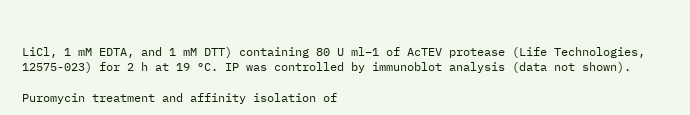LiCl, 1 mM EDTA, and 1 mM DTT) containing 80 U ml−1 of AcTEV protease (Life Technologies, 12575-023) for 2 h at 19 °C. IP was controlled by immunoblot analysis (data not shown).

Puromycin treatment and affinity isolation of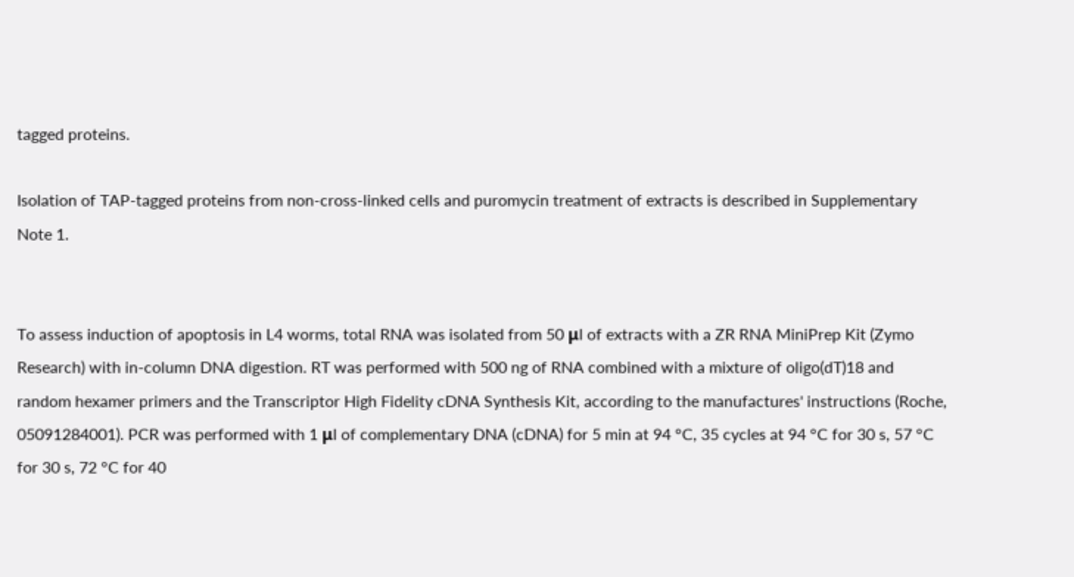tagged proteins.

Isolation of TAP-tagged proteins from non-cross-linked cells and puromycin treatment of extracts is described in Supplementary Note 1.


To assess induction of apoptosis in L4 worms, total RNA was isolated from 50 μl of extracts with a ZR RNA MiniPrep Kit (Zymo Research) with in-column DNA digestion. RT was performed with 500 ng of RNA combined with a mixture of oligo(dT)18 and random hexamer primers and the Transcriptor High Fidelity cDNA Synthesis Kit, according to the manufactures' instructions (Roche, 05091284001). PCR was performed with 1 μl of complementary DNA (cDNA) for 5 min at 94 °C, 35 cycles at 94 °C for 30 s, 57 °C for 30 s, 72 °C for 40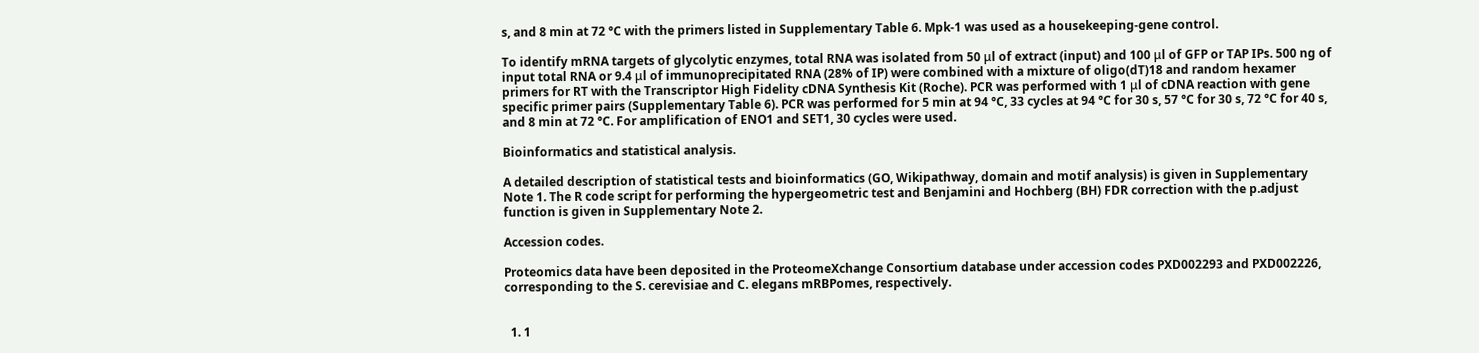s, and 8 min at 72 °C with the primers listed in Supplementary Table 6. Mpk-1 was used as a housekeeping-gene control.

To identify mRNA targets of glycolytic enzymes, total RNA was isolated from 50 μl of extract (input) and 100 μl of GFP or TAP IPs. 500 ng of input total RNA or 9.4 μl of immunoprecipitated RNA (28% of IP) were combined with a mixture of oligo(dT)18 and random hexamer primers for RT with the Transcriptor High Fidelity cDNA Synthesis Kit (Roche). PCR was performed with 1 μl of cDNA reaction with gene specific primer pairs (Supplementary Table 6). PCR was performed for 5 min at 94 °C, 33 cycles at 94 °C for 30 s, 57 °C for 30 s, 72 °C for 40 s, and 8 min at 72 °C. For amplification of ENO1 and SET1, 30 cycles were used.

Bioinformatics and statistical analysis.

A detailed description of statistical tests and bioinformatics (GO, Wikipathway, domain and motif analysis) is given in Supplementary Note 1. The R code script for performing the hypergeometric test and Benjamini and Hochberg (BH) FDR correction with the p.adjust function is given in Supplementary Note 2.

Accession codes.

Proteomics data have been deposited in the ProteomeXchange Consortium database under accession codes PXD002293 and PXD002226, corresponding to the S. cerevisiae and C. elegans mRBPomes, respectively.


  1. 1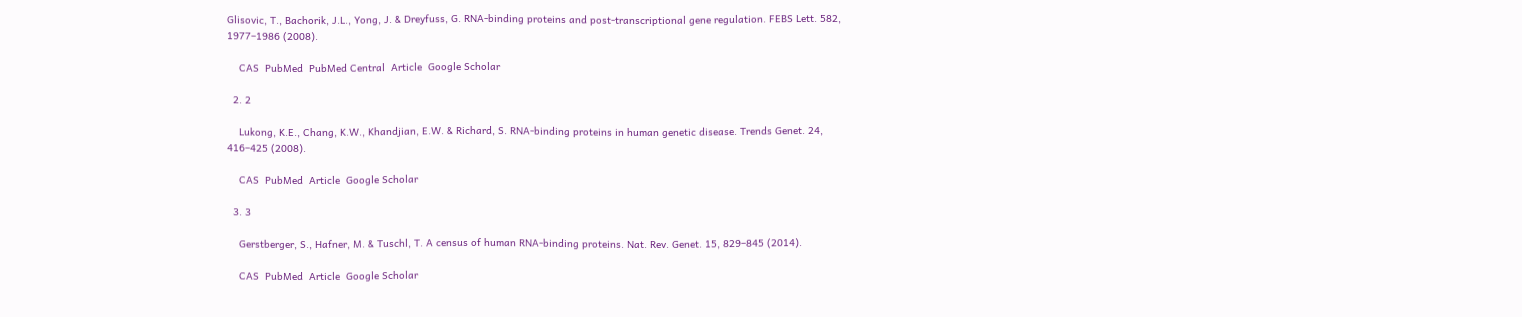Glisovic, T., Bachorik, J.L., Yong, J. & Dreyfuss, G. RNA-binding proteins and post-transcriptional gene regulation. FEBS Lett. 582, 1977–1986 (2008).

    CAS  PubMed  PubMed Central  Article  Google Scholar

  2. 2

    Lukong, K.E., Chang, K.W., Khandjian, E.W. & Richard, S. RNA-binding proteins in human genetic disease. Trends Genet. 24, 416–425 (2008).

    CAS  PubMed  Article  Google Scholar

  3. 3

    Gerstberger, S., Hafner, M. & Tuschl, T. A census of human RNA-binding proteins. Nat. Rev. Genet. 15, 829–845 (2014).

    CAS  PubMed  Article  Google Scholar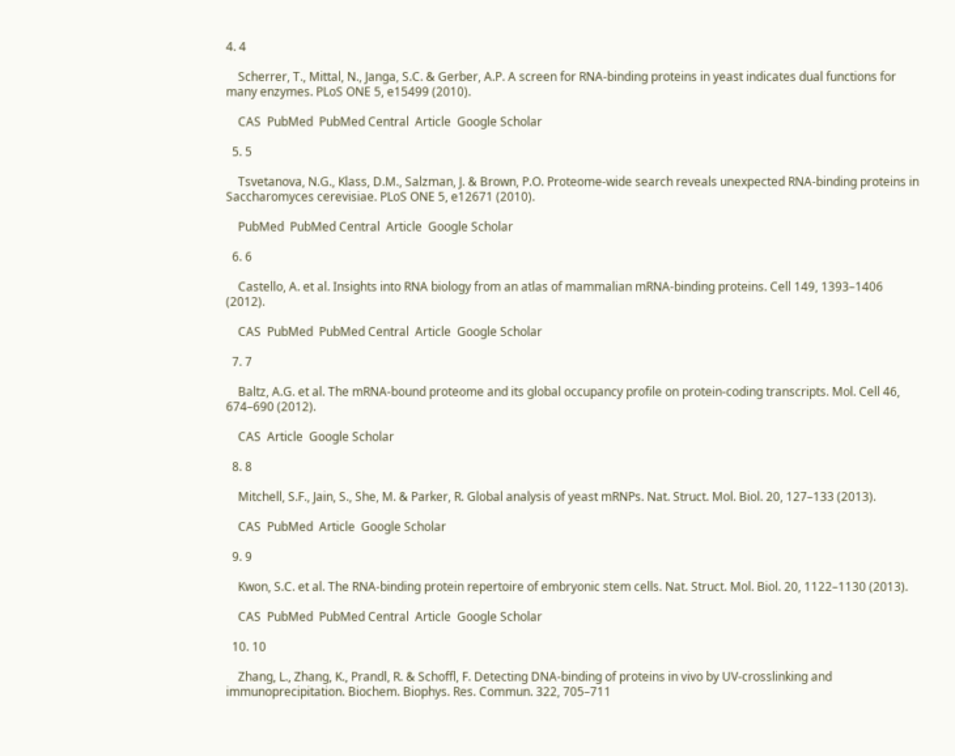4. 4

    Scherrer, T., Mittal, N., Janga, S.C. & Gerber, A.P. A screen for RNA-binding proteins in yeast indicates dual functions for many enzymes. PLoS ONE 5, e15499 (2010).

    CAS  PubMed  PubMed Central  Article  Google Scholar

  5. 5

    Tsvetanova, N.G., Klass, D.M., Salzman, J. & Brown, P.O. Proteome-wide search reveals unexpected RNA-binding proteins in Saccharomyces cerevisiae. PLoS ONE 5, e12671 (2010).

    PubMed  PubMed Central  Article  Google Scholar

  6. 6

    Castello, A. et al. Insights into RNA biology from an atlas of mammalian mRNA-binding proteins. Cell 149, 1393–1406 (2012).

    CAS  PubMed  PubMed Central  Article  Google Scholar

  7. 7

    Baltz, A.G. et al. The mRNA-bound proteome and its global occupancy profile on protein-coding transcripts. Mol. Cell 46, 674–690 (2012).

    CAS  Article  Google Scholar

  8. 8

    Mitchell, S.F., Jain, S., She, M. & Parker, R. Global analysis of yeast mRNPs. Nat. Struct. Mol. Biol. 20, 127–133 (2013).

    CAS  PubMed  Article  Google Scholar

  9. 9

    Kwon, S.C. et al. The RNA-binding protein repertoire of embryonic stem cells. Nat. Struct. Mol. Biol. 20, 1122–1130 (2013).

    CAS  PubMed  PubMed Central  Article  Google Scholar

  10. 10

    Zhang, L., Zhang, K., Prandl, R. & Schoffl, F. Detecting DNA-binding of proteins in vivo by UV-crosslinking and immunoprecipitation. Biochem. Biophys. Res. Commun. 322, 705–711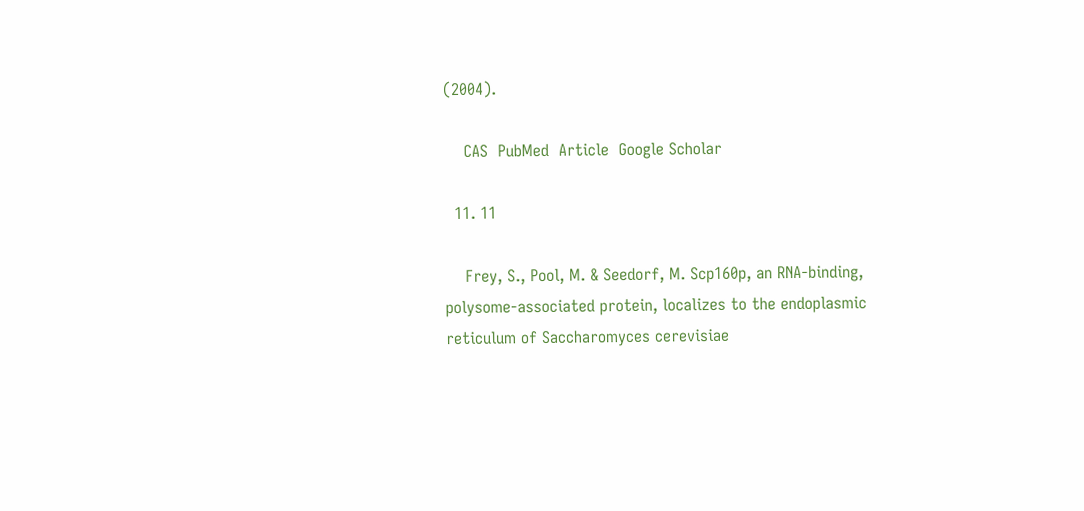(2004).

    CAS  PubMed  Article  Google Scholar

  11. 11

    Frey, S., Pool, M. & Seedorf, M. Scp160p, an RNA-binding, polysome-associated protein, localizes to the endoplasmic reticulum of Saccharomyces cerevisiae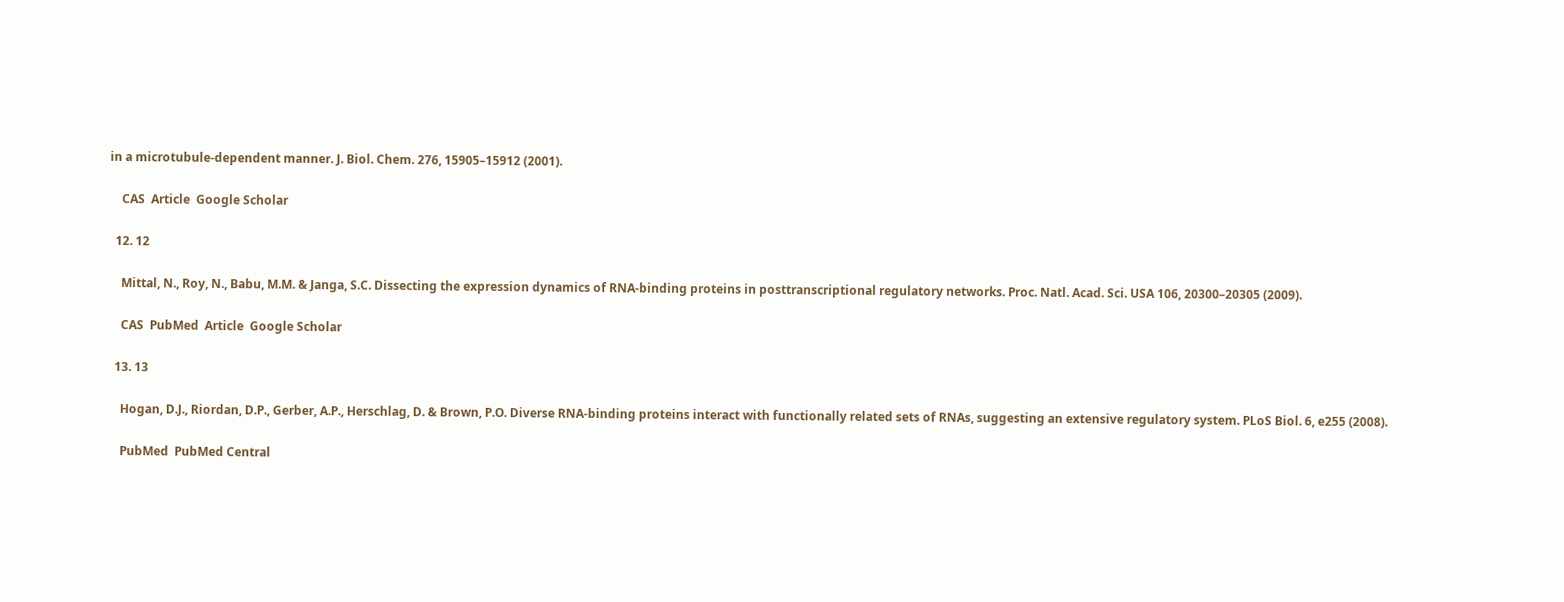in a microtubule-dependent manner. J. Biol. Chem. 276, 15905–15912 (2001).

    CAS  Article  Google Scholar

  12. 12

    Mittal, N., Roy, N., Babu, M.M. & Janga, S.C. Dissecting the expression dynamics of RNA-binding proteins in posttranscriptional regulatory networks. Proc. Natl. Acad. Sci. USA 106, 20300–20305 (2009).

    CAS  PubMed  Article  Google Scholar

  13. 13

    Hogan, D.J., Riordan, D.P., Gerber, A.P., Herschlag, D. & Brown, P.O. Diverse RNA-binding proteins interact with functionally related sets of RNAs, suggesting an extensive regulatory system. PLoS Biol. 6, e255 (2008).

    PubMed  PubMed Central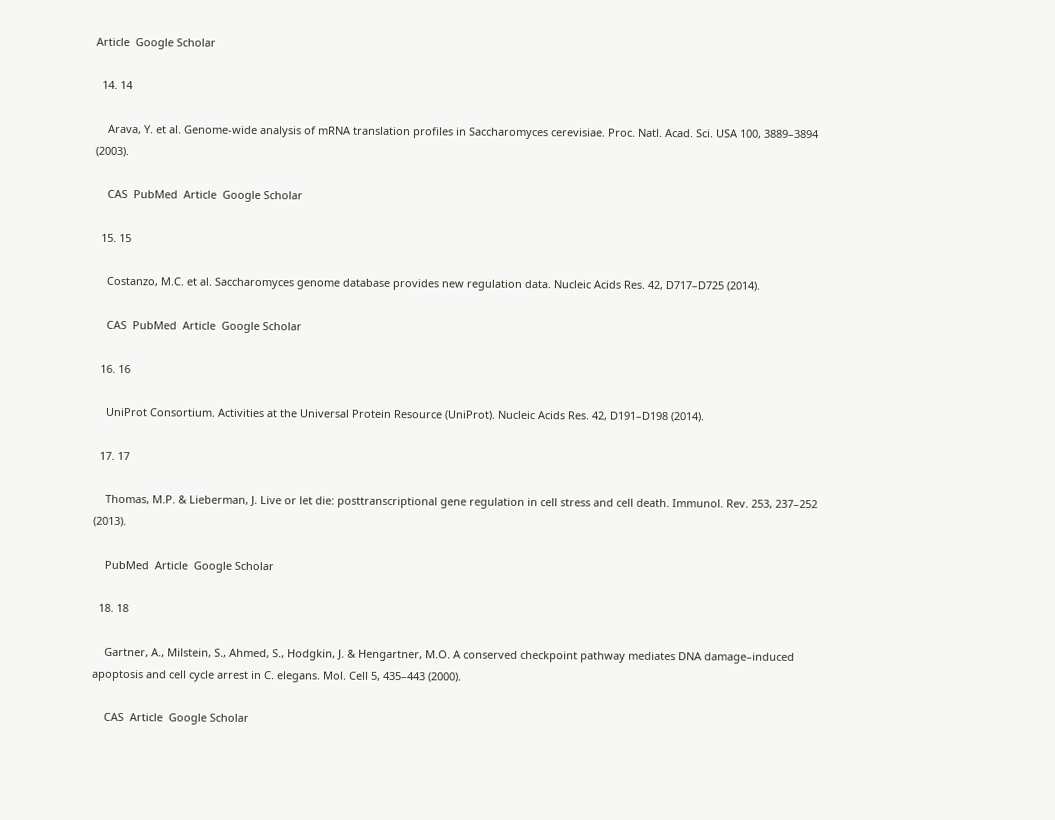Article  Google Scholar

  14. 14

    Arava, Y. et al. Genome-wide analysis of mRNA translation profiles in Saccharomyces cerevisiae. Proc. Natl. Acad. Sci. USA 100, 3889–3894 (2003).

    CAS  PubMed  Article  Google Scholar

  15. 15

    Costanzo, M.C. et al. Saccharomyces genome database provides new regulation data. Nucleic Acids Res. 42, D717–D725 (2014).

    CAS  PubMed  Article  Google Scholar

  16. 16

    UniProt Consortium. Activities at the Universal Protein Resource (UniProt). Nucleic Acids Res. 42, D191–D198 (2014).

  17. 17

    Thomas, M.P. & Lieberman, J. Live or let die: posttranscriptional gene regulation in cell stress and cell death. Immunol. Rev. 253, 237–252 (2013).

    PubMed  Article  Google Scholar

  18. 18

    Gartner, A., Milstein, S., Ahmed, S., Hodgkin, J. & Hengartner, M.O. A conserved checkpoint pathway mediates DNA damage–induced apoptosis and cell cycle arrest in C. elegans. Mol. Cell 5, 435–443 (2000).

    CAS  Article  Google Scholar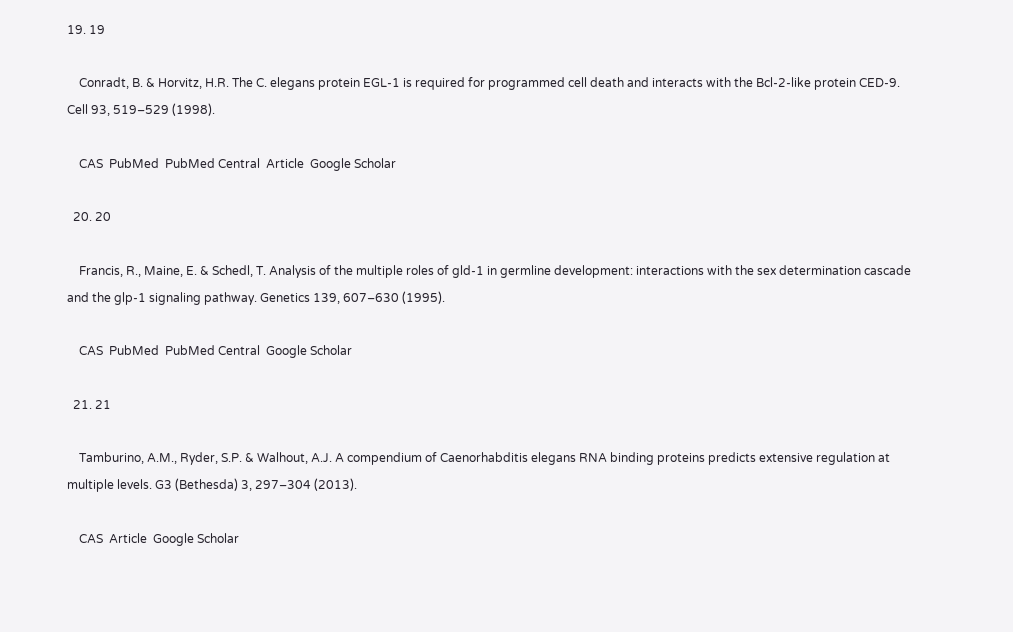19. 19

    Conradt, B. & Horvitz, H.R. The C. elegans protein EGL-1 is required for programmed cell death and interacts with the Bcl-2-like protein CED-9. Cell 93, 519–529 (1998).

    CAS  PubMed  PubMed Central  Article  Google Scholar

  20. 20

    Francis, R., Maine, E. & Schedl, T. Analysis of the multiple roles of gld-1 in germline development: interactions with the sex determination cascade and the glp-1 signaling pathway. Genetics 139, 607–630 (1995).

    CAS  PubMed  PubMed Central  Google Scholar

  21. 21

    Tamburino, A.M., Ryder, S.P. & Walhout, A.J. A compendium of Caenorhabditis elegans RNA binding proteins predicts extensive regulation at multiple levels. G3 (Bethesda) 3, 297–304 (2013).

    CAS  Article  Google Scholar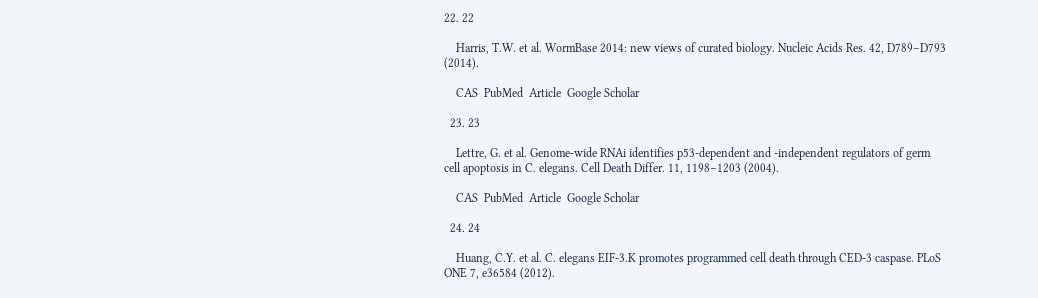22. 22

    Harris, T.W. et al. WormBase 2014: new views of curated biology. Nucleic Acids Res. 42, D789–D793 (2014).

    CAS  PubMed  Article  Google Scholar

  23. 23

    Lettre, G. et al. Genome-wide RNAi identifies p53-dependent and -independent regulators of germ cell apoptosis in C. elegans. Cell Death Differ. 11, 1198–1203 (2004).

    CAS  PubMed  Article  Google Scholar

  24. 24

    Huang, C.Y. et al. C. elegans EIF-3.K promotes programmed cell death through CED-3 caspase. PLoS ONE 7, e36584 (2012).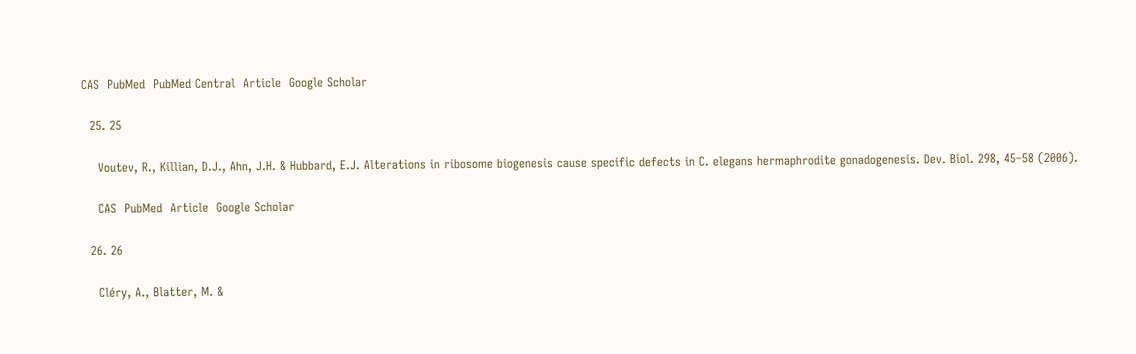CAS  PubMed  PubMed Central  Article  Google Scholar

  25. 25

    Voutev, R., Killian, D.J., Ahn, J.H. & Hubbard, E.J. Alterations in ribosome biogenesis cause specific defects in C. elegans hermaphrodite gonadogenesis. Dev. Biol. 298, 45–58 (2006).

    CAS  PubMed  Article  Google Scholar

  26. 26

    Cléry, A., Blatter, M. &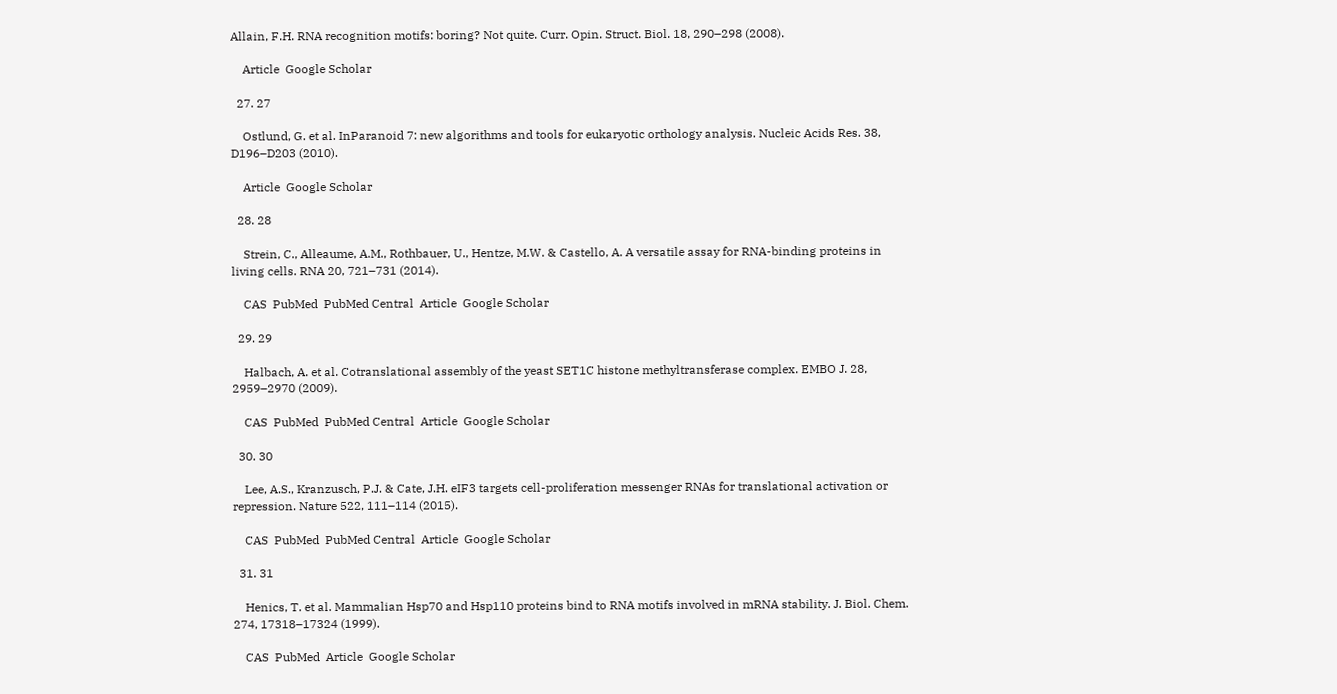Allain, F.H. RNA recognition motifs: boring? Not quite. Curr. Opin. Struct. Biol. 18, 290–298 (2008).

    Article  Google Scholar

  27. 27

    Ostlund, G. et al. InParanoid 7: new algorithms and tools for eukaryotic orthology analysis. Nucleic Acids Res. 38, D196–D203 (2010).

    Article  Google Scholar

  28. 28

    Strein, C., Alleaume, A.M., Rothbauer, U., Hentze, M.W. & Castello, A. A versatile assay for RNA-binding proteins in living cells. RNA 20, 721–731 (2014).

    CAS  PubMed  PubMed Central  Article  Google Scholar

  29. 29

    Halbach, A. et al. Cotranslational assembly of the yeast SET1C histone methyltransferase complex. EMBO J. 28, 2959–2970 (2009).

    CAS  PubMed  PubMed Central  Article  Google Scholar

  30. 30

    Lee, A.S., Kranzusch, P.J. & Cate, J.H. eIF3 targets cell-proliferation messenger RNAs for translational activation or repression. Nature 522, 111–114 (2015).

    CAS  PubMed  PubMed Central  Article  Google Scholar

  31. 31

    Henics, T. et al. Mammalian Hsp70 and Hsp110 proteins bind to RNA motifs involved in mRNA stability. J. Biol. Chem. 274, 17318–17324 (1999).

    CAS  PubMed  Article  Google Scholar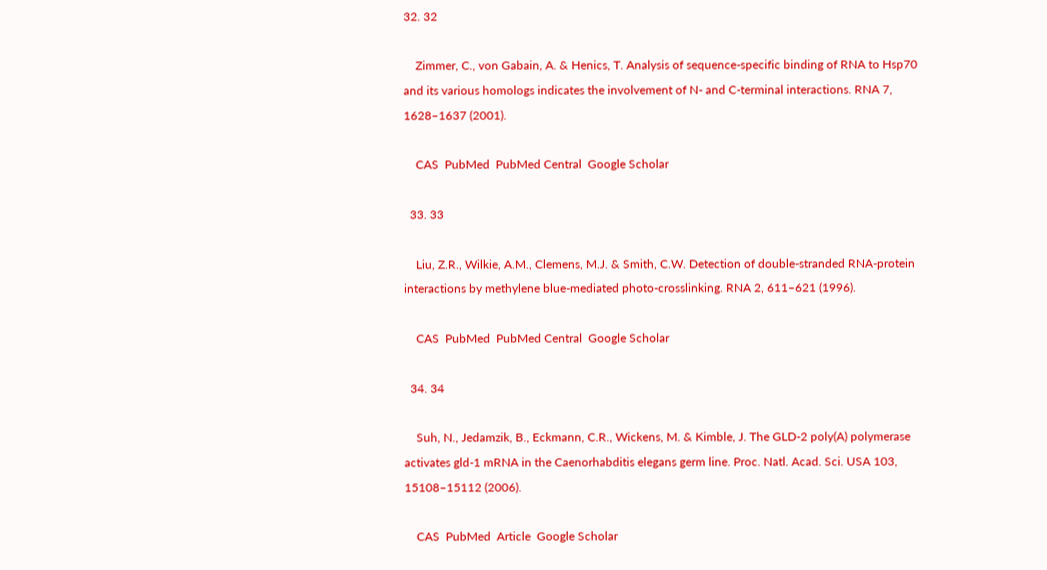32. 32

    Zimmer, C., von Gabain, A. & Henics, T. Analysis of sequence-specific binding of RNA to Hsp70 and its various homologs indicates the involvement of N- and C-terminal interactions. RNA 7, 1628–1637 (2001).

    CAS  PubMed  PubMed Central  Google Scholar

  33. 33

    Liu, Z.R., Wilkie, A.M., Clemens, M.J. & Smith, C.W. Detection of double-stranded RNA-protein interactions by methylene blue-mediated photo-crosslinking. RNA 2, 611–621 (1996).

    CAS  PubMed  PubMed Central  Google Scholar

  34. 34

    Suh, N., Jedamzik, B., Eckmann, C.R., Wickens, M. & Kimble, J. The GLD-2 poly(A) polymerase activates gld-1 mRNA in the Caenorhabditis elegans germ line. Proc. Natl. Acad. Sci. USA 103, 15108–15112 (2006).

    CAS  PubMed  Article  Google Scholar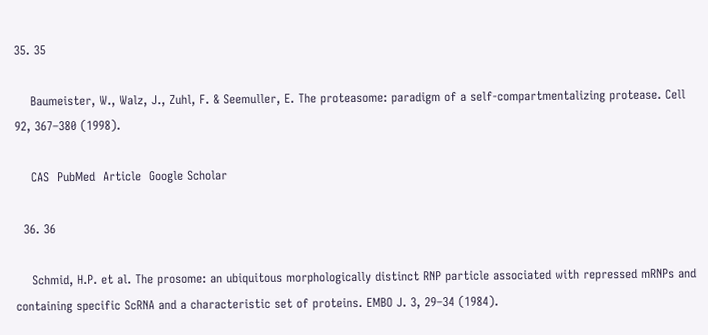35. 35

    Baumeister, W., Walz, J., Zuhl, F. & Seemuller, E. The proteasome: paradigm of a self-compartmentalizing protease. Cell 92, 367–380 (1998).

    CAS  PubMed  Article  Google Scholar

  36. 36

    Schmid, H.P. et al. The prosome: an ubiquitous morphologically distinct RNP particle associated with repressed mRNPs and containing specific ScRNA and a characteristic set of proteins. EMBO J. 3, 29–34 (1984).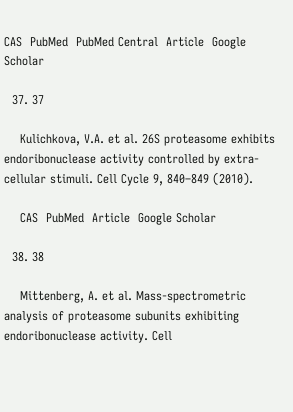CAS  PubMed  PubMed Central  Article  Google Scholar

  37. 37

    Kulichkova, V.A. et al. 26S proteasome exhibits endoribonuclease activity controlled by extra-cellular stimuli. Cell Cycle 9, 840–849 (2010).

    CAS  PubMed  Article  Google Scholar

  38. 38

    Mittenberg, A. et al. Mass-spectrometric analysis of proteasome subunits exhibiting endoribonuclease activity. Cell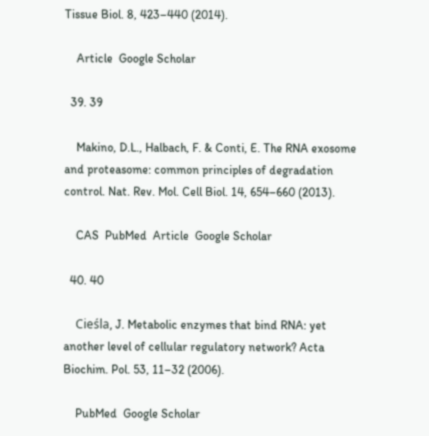Tissue Biol. 8, 423–440 (2014).

    Article  Google Scholar

  39. 39

    Makino, D.L., Halbach, F. & Conti, E. The RNA exosome and proteasome: common principles of degradation control. Nat. Rev. Mol. Cell Biol. 14, 654–660 (2013).

    CAS  PubMed  Article  Google Scholar

  40. 40

    Cieśla, J. Metabolic enzymes that bind RNA: yet another level of cellular regulatory network? Acta Biochim. Pol. 53, 11–32 (2006).

    PubMed  Google Scholar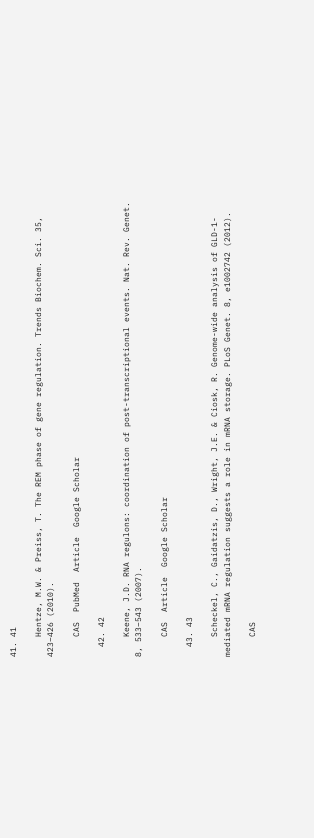41. 41

    Hentze, M.W. & Preiss, T. The REM phase of gene regulation. Trends Biochem. Sci. 35, 423–426 (2010).

    CAS  PubMed  Article  Google Scholar

  42. 42

    Keene, J.D. RNA regulons: coordination of post-transcriptional events. Nat. Rev. Genet. 8, 533–543 (2007).

    CAS  Article  Google Scholar

  43. 43

    Scheckel, C., Gaidatzis, D., Wright, J.E. & Ciosk, R. Genome-wide analysis of GLD-1-mediated mRNA regulation suggests a role in mRNA storage. PLoS Genet. 8, e1002742 (2012).

    CAS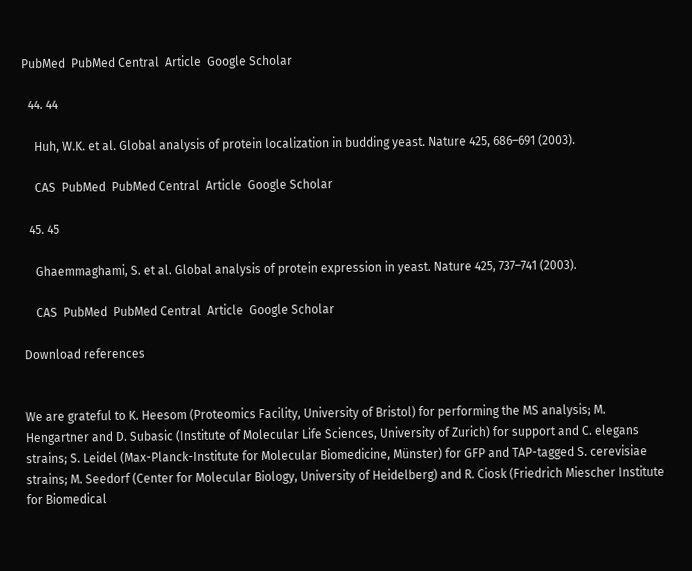PubMed  PubMed Central  Article  Google Scholar

  44. 44

    Huh, W.K. et al. Global analysis of protein localization in budding yeast. Nature 425, 686–691 (2003).

    CAS  PubMed  PubMed Central  Article  Google Scholar

  45. 45

    Ghaemmaghami, S. et al. Global analysis of protein expression in yeast. Nature 425, 737–741 (2003).

    CAS  PubMed  PubMed Central  Article  Google Scholar

Download references


We are grateful to K. Heesom (Proteomics Facility, University of Bristol) for performing the MS analysis; M. Hengartner and D. Subasic (Institute of Molecular Life Sciences, University of Zurich) for support and C. elegans strains; S. Leidel (Max-Planck-Institute for Molecular Biomedicine, Münster) for GFP and TAP-tagged S. cerevisiae strains; M. Seedorf (Center for Molecular Biology, University of Heidelberg) and R. Ciosk (Friedrich Miescher Institute for Biomedical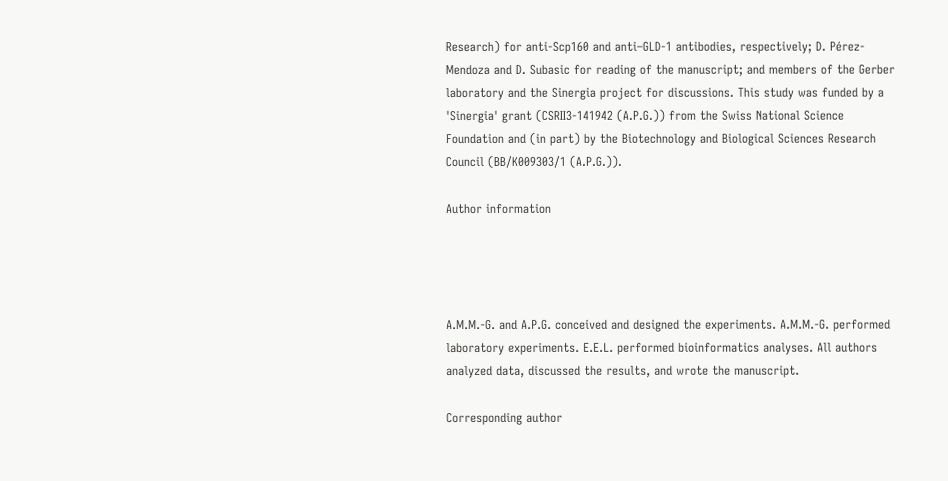Research) for anti-Scp160 and anti–GLD-1 antibodies, respectively; D. Pérez-Mendoza and D. Subasic for reading of the manuscript; and members of the Gerber laboratory and the Sinergia project for discussions. This study was funded by a 'Sinergia' grant (CSRII3-141942 (A.P.G.)) from the Swiss National Science Foundation and (in part) by the Biotechnology and Biological Sciences Research Council (BB/K009303/1 (A.P.G.)).

Author information




A.M.M.-G. and A.P.G. conceived and designed the experiments. A.M.M.-G. performed laboratory experiments. E.E.L. performed bioinformatics analyses. All authors analyzed data, discussed the results, and wrote the manuscript.

Corresponding author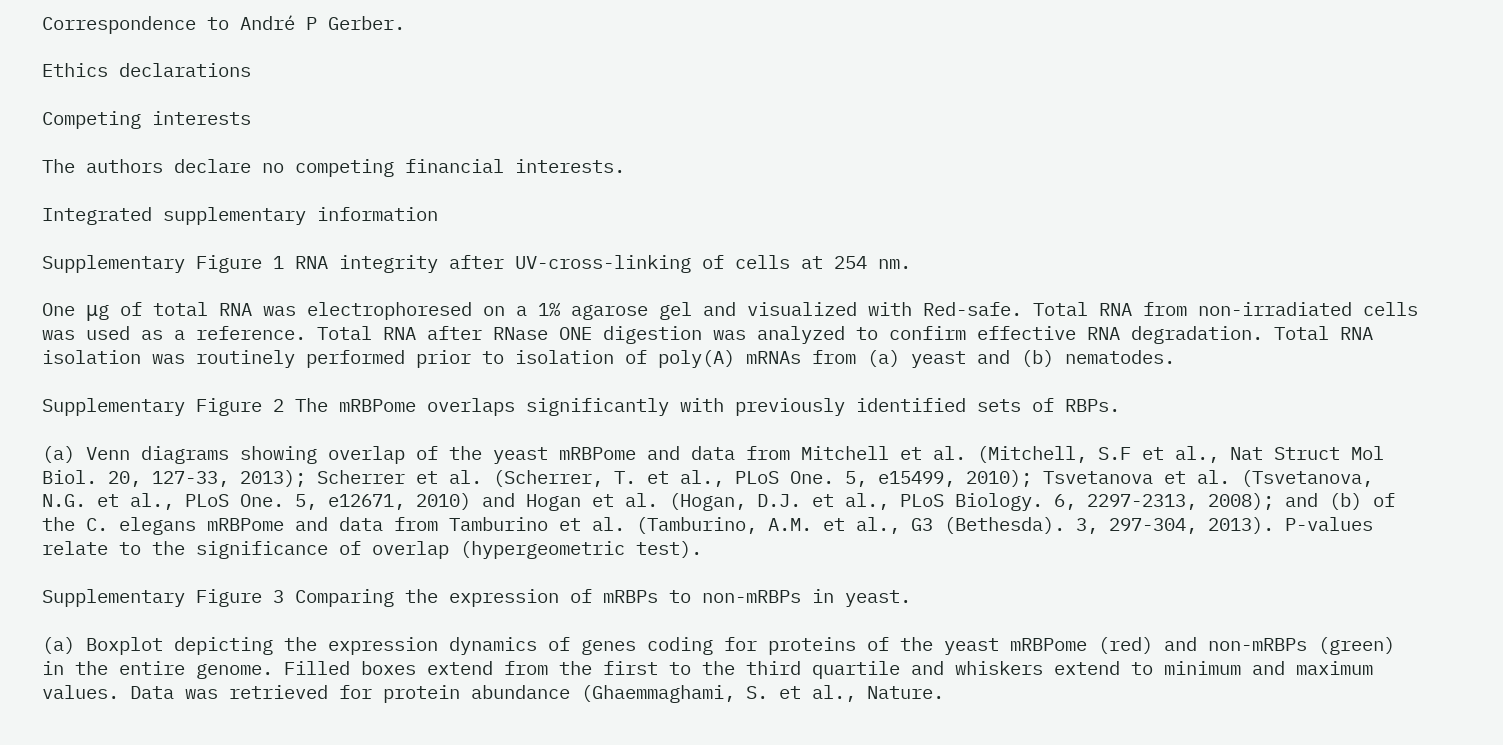Correspondence to André P Gerber.

Ethics declarations

Competing interests

The authors declare no competing financial interests.

Integrated supplementary information

Supplementary Figure 1 RNA integrity after UV-cross-linking of cells at 254 nm.

One μg of total RNA was electrophoresed on a 1% agarose gel and visualized with Red-safe. Total RNA from non-irradiated cells was used as a reference. Total RNA after RNase ONE digestion was analyzed to confirm effective RNA degradation. Total RNA isolation was routinely performed prior to isolation of poly(A) mRNAs from (a) yeast and (b) nematodes.

Supplementary Figure 2 The mRBPome overlaps significantly with previously identified sets of RBPs.

(a) Venn diagrams showing overlap of the yeast mRBPome and data from Mitchell et al. (Mitchell, S.F et al., Nat Struct Mol Biol. 20, 127-33, 2013); Scherrer et al. (Scherrer, T. et al., PLoS One. 5, e15499, 2010); Tsvetanova et al. (Tsvetanova, N.G. et al., PLoS One. 5, e12671, 2010) and Hogan et al. (Hogan, D.J. et al., PLoS Biology. 6, 2297-2313, 2008); and (b) of the C. elegans mRBPome and data from Tamburino et al. (Tamburino, A.M. et al., G3 (Bethesda). 3, 297-304, 2013). P-values relate to the significance of overlap (hypergeometric test).

Supplementary Figure 3 Comparing the expression of mRBPs to non-mRBPs in yeast.

(a) Boxplot depicting the expression dynamics of genes coding for proteins of the yeast mRBPome (red) and non-mRBPs (green) in the entire genome. Filled boxes extend from the first to the third quartile and whiskers extend to minimum and maximum values. Data was retrieved for protein abundance (Ghaemmaghami, S. et al., Nature.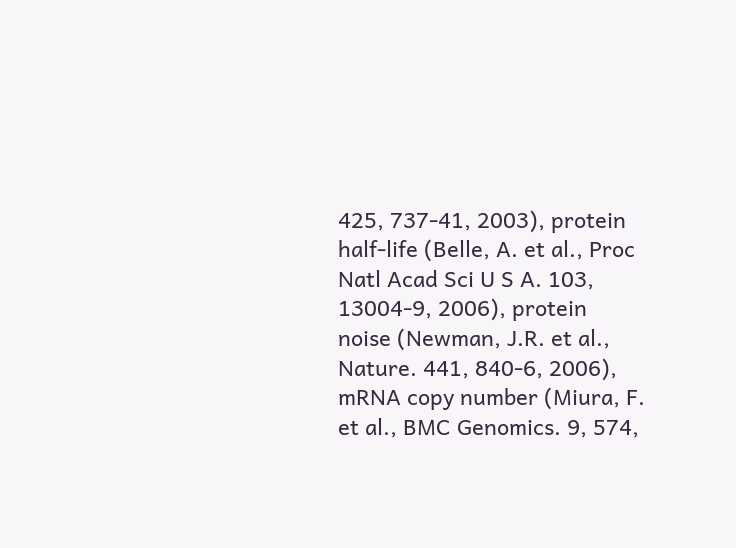425, 737-41, 2003), protein half-life (Belle, A. et al., Proc Natl Acad Sci U S A. 103, 13004-9, 2006), protein noise (Newman, J.R. et al., Nature. 441, 840-6, 2006), mRNA copy number (Miura, F. et al., BMC Genomics. 9, 574,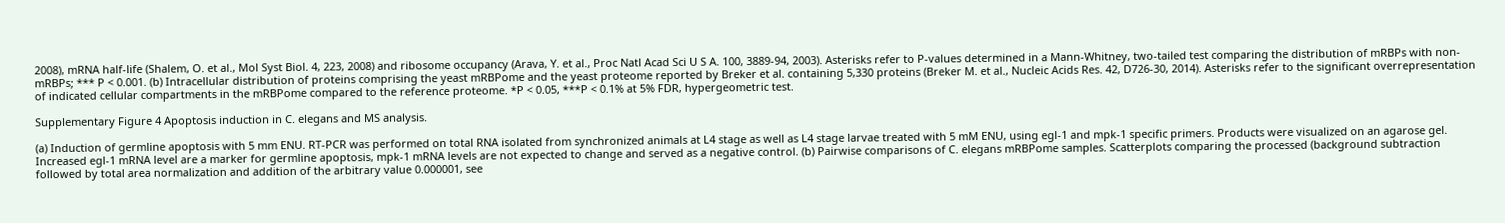2008), mRNA half-life (Shalem, O. et al., Mol Syst Biol. 4, 223, 2008) and ribosome occupancy (Arava, Y. et al., Proc Natl Acad Sci U S A. 100, 3889-94, 2003). Asterisks refer to P-values determined in a Mann-Whitney, two-tailed test comparing the distribution of mRBPs with non-mRBPs; *** P < 0.001. (b) Intracellular distribution of proteins comprising the yeast mRBPome and the yeast proteome reported by Breker et al. containing 5,330 proteins (Breker M. et al., Nucleic Acids Res. 42, D726-30, 2014). Asterisks refer to the significant overrepresentation of indicated cellular compartments in the mRBPome compared to the reference proteome. *P < 0.05, ***P < 0.1% at 5% FDR, hypergeometric test.

Supplementary Figure 4 Apoptosis induction in C. elegans and MS analysis.

(a) Induction of germline apoptosis with 5 mm ENU. RT-PCR was performed on total RNA isolated from synchronized animals at L4 stage as well as L4 stage larvae treated with 5 mM ENU, using egl-1 and mpk-1 specific primers. Products were visualized on an agarose gel. Increased egl-1 mRNA level are a marker for germline apoptosis, mpk-1 mRNA levels are not expected to change and served as a negative control. (b) Pairwise comparisons of C. elegans mRBPome samples. Scatterplots comparing the processed (background subtraction followed by total area normalization and addition of the arbitrary value 0.000001, see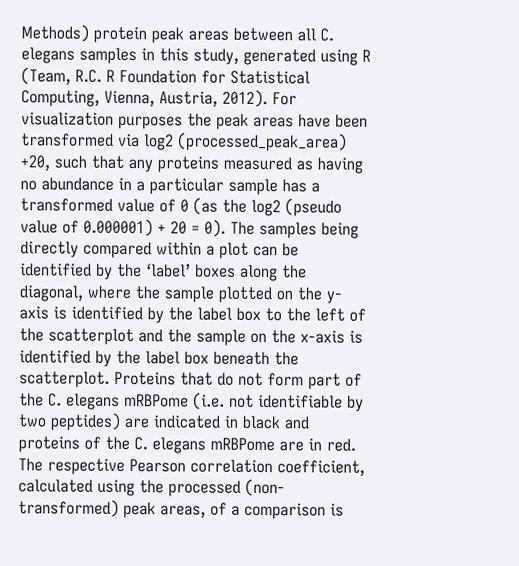Methods) protein peak areas between all C. elegans samples in this study, generated using R (Team, R.C. R Foundation for Statistical Computing, Vienna, Austria, 2012). For visualization purposes the peak areas have been transformed via log2 (processed_peak_area) +20, such that any proteins measured as having no abundance in a particular sample has a transformed value of 0 (as the log2 (pseudo value of 0.000001) + 20 = 0). The samples being directly compared within a plot can be identified by the ‘label’ boxes along the diagonal, where the sample plotted on the y-axis is identified by the label box to the left of the scatterplot and the sample on the x-axis is identified by the label box beneath the scatterplot. Proteins that do not form part of the C. elegans mRBPome (i.e. not identifiable by two peptides) are indicated in black and proteins of the C. elegans mRBPome are in red. The respective Pearson correlation coefficient, calculated using the processed (non-transformed) peak areas, of a comparison is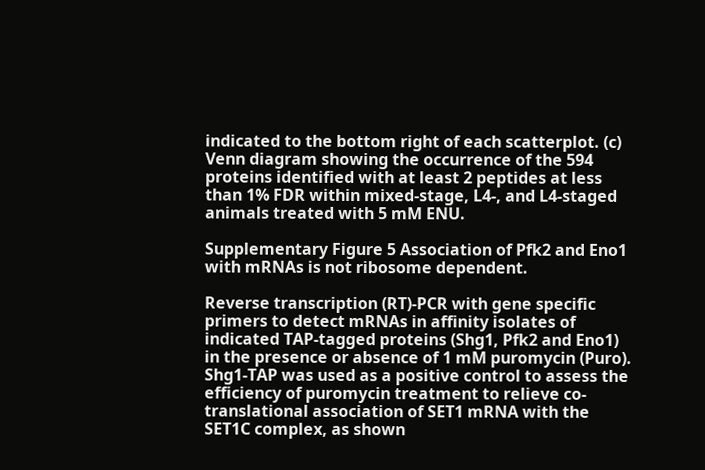indicated to the bottom right of each scatterplot. (c) Venn diagram showing the occurrence of the 594 proteins identified with at least 2 peptides at less than 1% FDR within mixed-stage, L4-, and L4-staged animals treated with 5 mM ENU.

Supplementary Figure 5 Association of Pfk2 and Eno1 with mRNAs is not ribosome dependent.

Reverse transcription (RT)-PCR with gene specific primers to detect mRNAs in affinity isolates of indicated TAP-tagged proteins (Shg1, Pfk2 and Eno1) in the presence or absence of 1 mM puromycin (Puro). Shg1-TAP was used as a positive control to assess the efficiency of puromycin treatment to relieve co-translational association of SET1 mRNA with the SET1C complex, as shown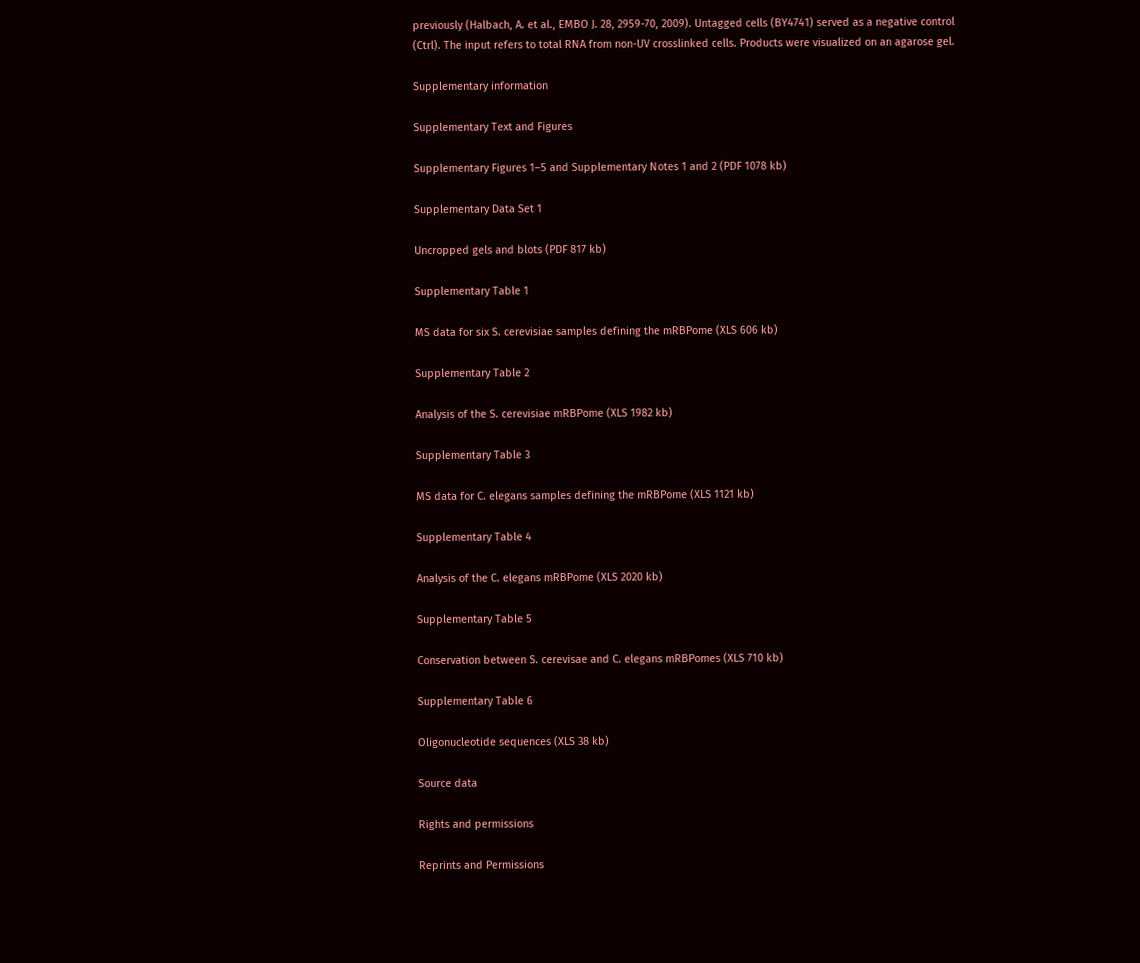previously (Halbach, A. et al., EMBO J. 28, 2959-70, 2009). Untagged cells (BY4741) served as a negative control (Ctrl). The input refers to total RNA from non-UV crosslinked cells. Products were visualized on an agarose gel.

Supplementary information

Supplementary Text and Figures

Supplementary Figures 1–5 and Supplementary Notes 1 and 2 (PDF 1078 kb)

Supplementary Data Set 1

Uncropped gels and blots (PDF 817 kb)

Supplementary Table 1

MS data for six S. cerevisiae samples defining the mRBPome (XLS 606 kb)

Supplementary Table 2

Analysis of the S. cerevisiae mRBPome (XLS 1982 kb)

Supplementary Table 3

MS data for C. elegans samples defining the mRBPome (XLS 1121 kb)

Supplementary Table 4

Analysis of the C. elegans mRBPome (XLS 2020 kb)

Supplementary Table 5

Conservation between S. cerevisae and C. elegans mRBPomes (XLS 710 kb)

Supplementary Table 6

Oligonucleotide sequences (XLS 38 kb)

Source data

Rights and permissions

Reprints and Permissions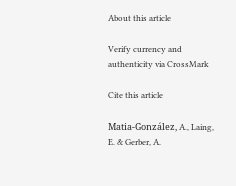About this article

Verify currency and authenticity via CrossMark

Cite this article

Matia-González, A., Laing, E. & Gerber, A.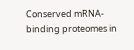Conserved mRNA-binding proteomes in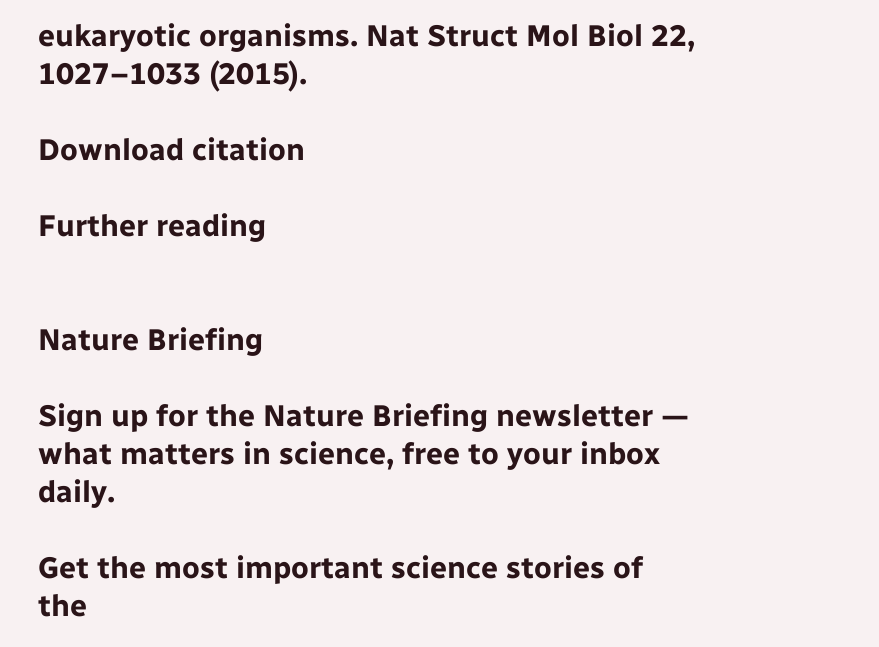eukaryotic organisms. Nat Struct Mol Biol 22, 1027–1033 (2015).

Download citation

Further reading


Nature Briefing

Sign up for the Nature Briefing newsletter — what matters in science, free to your inbox daily.

Get the most important science stories of the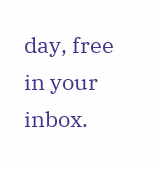day, free in your inbox.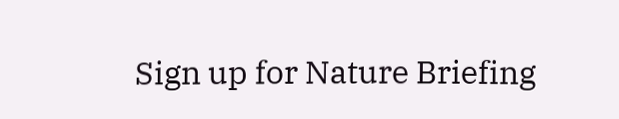Sign up for Nature Briefing